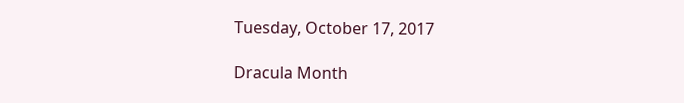Tuesday, October 17, 2017

Dracula Month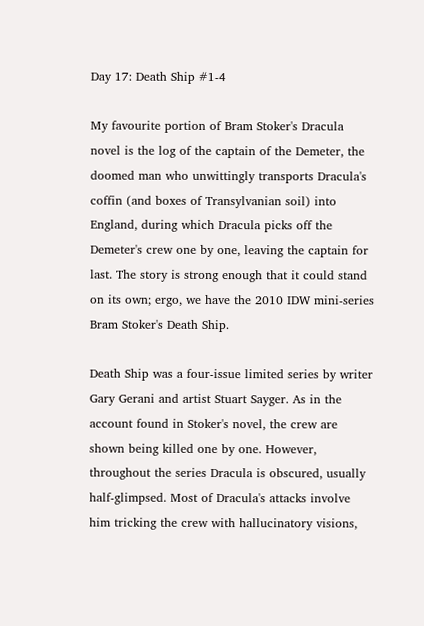Day 17: Death Ship #1-4

My favourite portion of Bram Stoker's Dracula novel is the log of the captain of the Demeter, the doomed man who unwittingly transports Dracula's coffin (and boxes of Transylvanian soil) into England, during which Dracula picks off the Demeter's crew one by one, leaving the captain for last. The story is strong enough that it could stand on its own; ergo, we have the 2010 IDW mini-series Bram Stoker's Death Ship.

Death Ship was a four-issue limited series by writer Gary Gerani and artist Stuart Sayger. As in the account found in Stoker's novel, the crew are shown being killed one by one. However, throughout the series Dracula is obscured, usually half-glimpsed. Most of Dracula's attacks involve him tricking the crew with hallucinatory visions,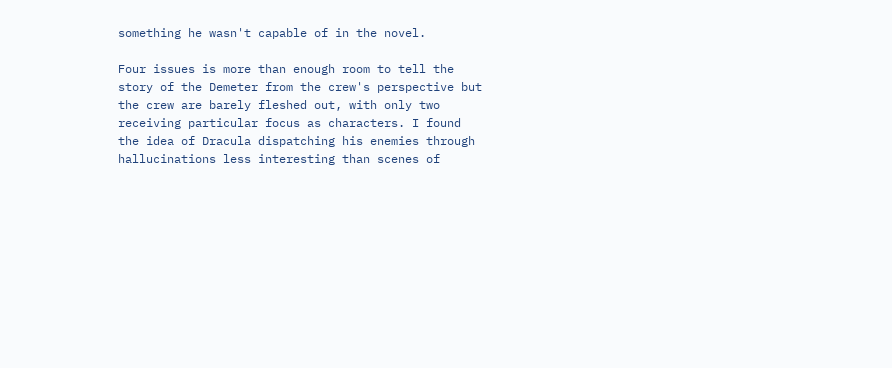something he wasn't capable of in the novel.

Four issues is more than enough room to tell the story of the Demeter from the crew's perspective but the crew are barely fleshed out, with only two receiving particular focus as characters. I found the idea of Dracula dispatching his enemies through hallucinations less interesting than scenes of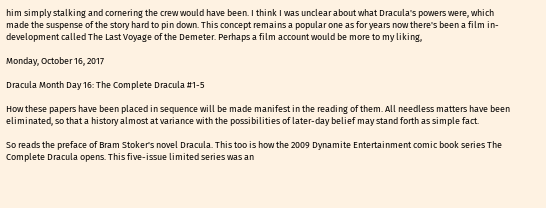him simply stalking and cornering the crew would have been. I think I was unclear about what Dracula's powers were, which made the suspense of the story hard to pin down. This concept remains a popular one as for years now there's been a film in-development called The Last Voyage of the Demeter. Perhaps a film account would be more to my liking,

Monday, October 16, 2017

Dracula Month Day 16: The Complete Dracula #1-5

How these papers have been placed in sequence will be made manifest in the reading of them. All needless matters have been eliminated, so that a history almost at variance with the possibilities of later-day belief may stand forth as simple fact.

So reads the preface of Bram Stoker's novel Dracula. This too is how the 2009 Dynamite Entertainment comic book series The Complete Dracula opens. This five-issue limited series was an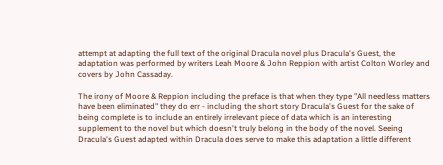attempt at adapting the full text of the original Dracula novel plus Dracula's Guest, the adaptation was performed by writers Leah Moore & John Reppion with artist Colton Worley and covers by John Cassaday.

The irony of Moore & Reppion including the preface is that when they type "All needless matters have been eliminated" they do err - including the short story Dracula's Guest for the sake of being complete is to include an entirely irrelevant piece of data which is an interesting supplement to the novel but which doesn't truly belong in the body of the novel. Seeing Dracula's Guest adapted within Dracula does serve to make this adaptation a little different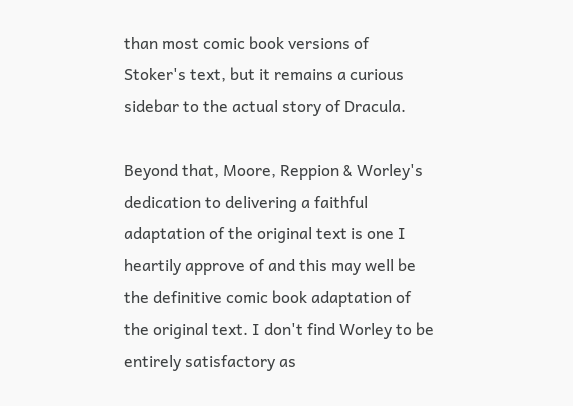than most comic book versions of Stoker's text, but it remains a curious sidebar to the actual story of Dracula.

Beyond that, Moore, Reppion & Worley's dedication to delivering a faithful adaptation of the original text is one I heartily approve of and this may well be the definitive comic book adaptation of the original text. I don't find Worley to be entirely satisfactory as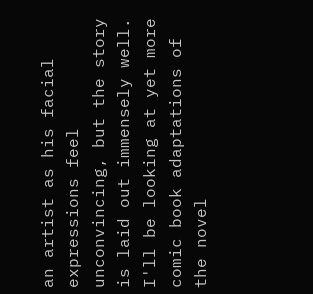an artist as his facial expressions feel unconvincing, but the story is laid out immensely well. I'll be looking at yet more comic book adaptations of the novel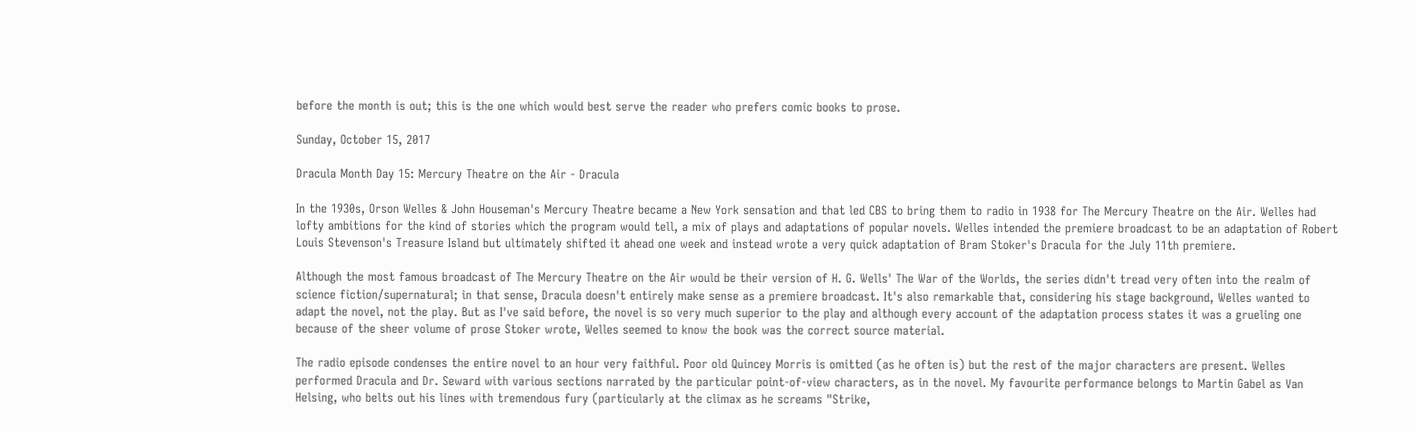before the month is out; this is the one which would best serve the reader who prefers comic books to prose.

Sunday, October 15, 2017

Dracula Month Day 15: Mercury Theatre on the Air - Dracula

In the 1930s, Orson Welles & John Houseman's Mercury Theatre became a New York sensation and that led CBS to bring them to radio in 1938 for The Mercury Theatre on the Air. Welles had lofty ambitions for the kind of stories which the program would tell, a mix of plays and adaptations of popular novels. Welles intended the premiere broadcast to be an adaptation of Robert Louis Stevenson's Treasure Island but ultimately shifted it ahead one week and instead wrote a very quick adaptation of Bram Stoker's Dracula for the July 11th premiere.

Although the most famous broadcast of The Mercury Theatre on the Air would be their version of H. G. Wells' The War of the Worlds, the series didn't tread very often into the realm of science fiction/supernatural; in that sense, Dracula doesn't entirely make sense as a premiere broadcast. It's also remarkable that, considering his stage background, Welles wanted to adapt the novel, not the play. But as I've said before, the novel is so very much superior to the play and although every account of the adaptation process states it was a grueling one because of the sheer volume of prose Stoker wrote, Welles seemed to know the book was the correct source material.

The radio episode condenses the entire novel to an hour very faithful. Poor old Quincey Morris is omitted (as he often is) but the rest of the major characters are present. Welles performed Dracula and Dr. Seward with various sections narrated by the particular point-of-view characters, as in the novel. My favourite performance belongs to Martin Gabel as Van Helsing, who belts out his lines with tremendous fury (particularly at the climax as he screams "Strike,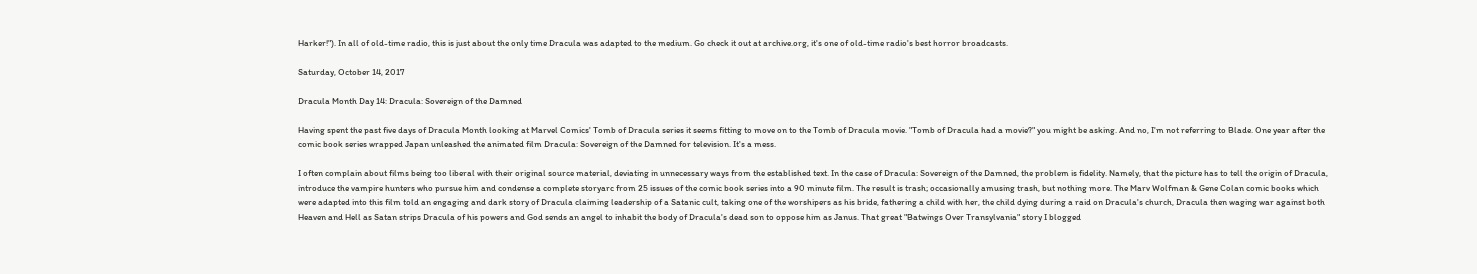Harker!"). In all of old-time radio, this is just about the only time Dracula was adapted to the medium. Go check it out at archive.org, it's one of old-time radio's best horror broadcasts.

Saturday, October 14, 2017

Dracula Month Day 14: Dracula: Sovereign of the Damned

Having spent the past five days of Dracula Month looking at Marvel Comics' Tomb of Dracula series it seems fitting to move on to the Tomb of Dracula movie. "Tomb of Dracula had a movie?" you might be asking. And no, I'm not referring to Blade. One year after the comic book series wrapped Japan unleashed the animated film Dracula: Sovereign of the Damned for television. It's a mess.

I often complain about films being too liberal with their original source material, deviating in unnecessary ways from the established text. In the case of Dracula: Sovereign of the Damned, the problem is fidelity. Namely, that the picture has to tell the origin of Dracula, introduce the vampire hunters who pursue him and condense a complete storyarc from 25 issues of the comic book series into a 90 minute film. The result is trash; occasionally amusing trash, but nothing more. The Marv Wolfman & Gene Colan comic books which were adapted into this film told an engaging and dark story of Dracula claiming leadership of a Satanic cult, taking one of the worshipers as his bride, fathering a child with her, the child dying during a raid on Dracula's church, Dracula then waging war against both Heaven and Hell as Satan strips Dracula of his powers and God sends an angel to inhabit the body of Dracula's dead son to oppose him as Janus. That great "Batwings Over Transylvania" story I blogged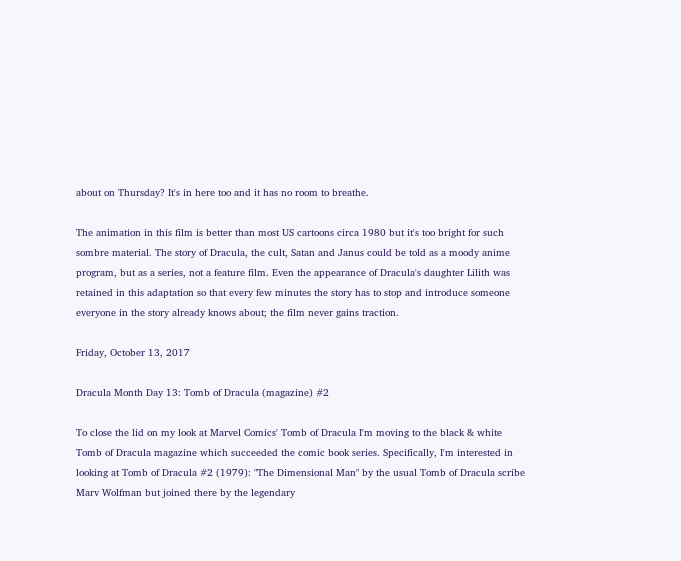about on Thursday? It's in here too and it has no room to breathe.

The animation in this film is better than most US cartoons circa 1980 but it's too bright for such sombre material. The story of Dracula, the cult, Satan and Janus could be told as a moody anime program, but as a series, not a feature film. Even the appearance of Dracula's daughter Lilith was retained in this adaptation so that every few minutes the story has to stop and introduce someone everyone in the story already knows about; the film never gains traction.

Friday, October 13, 2017

Dracula Month Day 13: Tomb of Dracula (magazine) #2

To close the lid on my look at Marvel Comics' Tomb of Dracula I'm moving to the black & white Tomb of Dracula magazine which succeeded the comic book series. Specifically, I'm interested in looking at Tomb of Dracula #2 (1979): "The Dimensional Man" by the usual Tomb of Dracula scribe Marv Wolfman but joined there by the legendary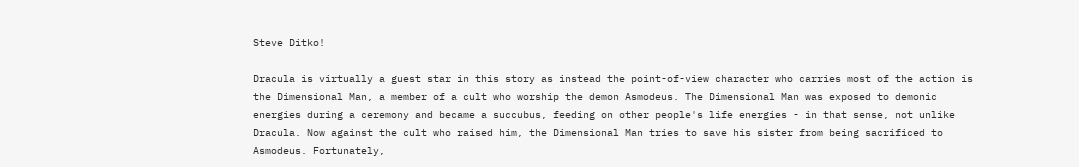Steve Ditko!

Dracula is virtually a guest star in this story as instead the point-of-view character who carries most of the action is the Dimensional Man, a member of a cult who worship the demon Asmodeus. The Dimensional Man was exposed to demonic energies during a ceremony and became a succubus, feeding on other people's life energies - in that sense, not unlike Dracula. Now against the cult who raised him, the Dimensional Man tries to save his sister from being sacrificed to Asmodeus. Fortunately,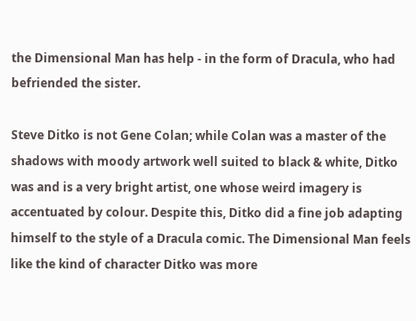the Dimensional Man has help - in the form of Dracula, who had befriended the sister.

Steve Ditko is not Gene Colan; while Colan was a master of the shadows with moody artwork well suited to black & white, Ditko was and is a very bright artist, one whose weird imagery is accentuated by colour. Despite this, Ditko did a fine job adapting himself to the style of a Dracula comic. The Dimensional Man feels like the kind of character Ditko was more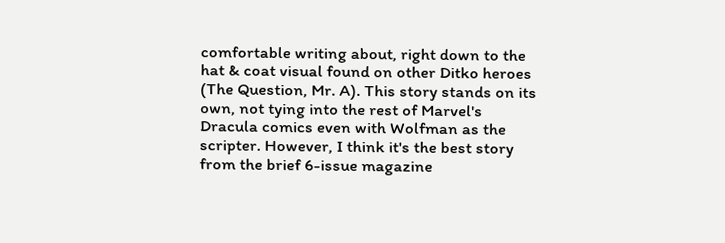comfortable writing about, right down to the hat & coat visual found on other Ditko heroes (The Question, Mr. A). This story stands on its own, not tying into the rest of Marvel's Dracula comics even with Wolfman as the scripter. However, I think it's the best story from the brief 6-issue magazine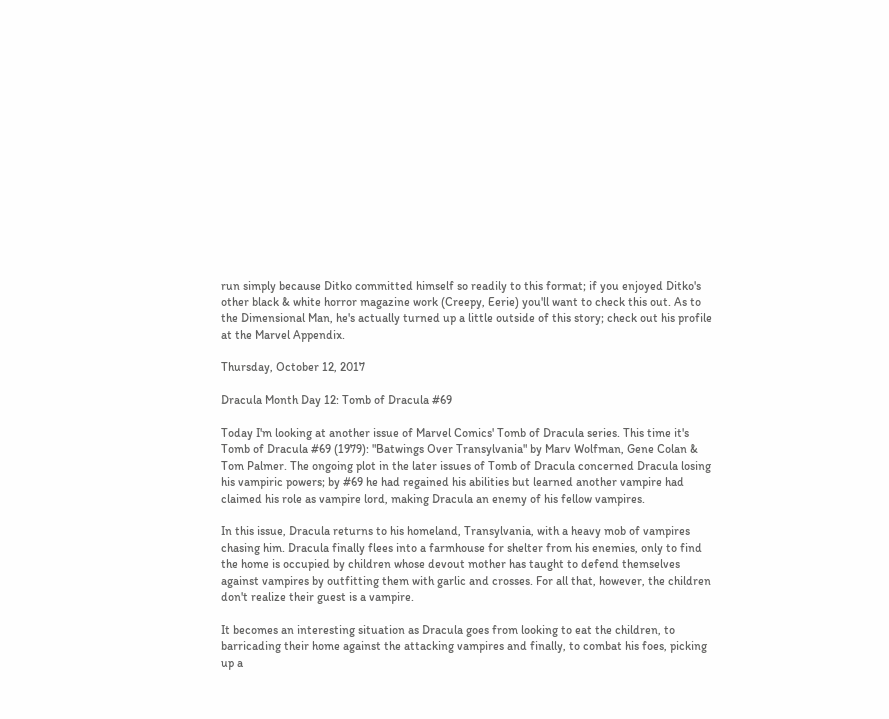run simply because Ditko committed himself so readily to this format; if you enjoyed Ditko's other black & white horror magazine work (Creepy, Eerie) you'll want to check this out. As to the Dimensional Man, he's actually turned up a little outside of this story; check out his profile at the Marvel Appendix.

Thursday, October 12, 2017

Dracula Month Day 12: Tomb of Dracula #69

Today I'm looking at another issue of Marvel Comics' Tomb of Dracula series. This time it's Tomb of Dracula #69 (1979): "Batwings Over Transylvania" by Marv Wolfman, Gene Colan & Tom Palmer. The ongoing plot in the later issues of Tomb of Dracula concerned Dracula losing his vampiric powers; by #69 he had regained his abilities but learned another vampire had claimed his role as vampire lord, making Dracula an enemy of his fellow vampires.

In this issue, Dracula returns to his homeland, Transylvania, with a heavy mob of vampires chasing him. Dracula finally flees into a farmhouse for shelter from his enemies, only to find the home is occupied by children whose devout mother has taught to defend themselves against vampires by outfitting them with garlic and crosses. For all that, however, the children don't realize their guest is a vampire.

It becomes an interesting situation as Dracula goes from looking to eat the children, to barricading their home against the attacking vampires and finally, to combat his foes, picking up a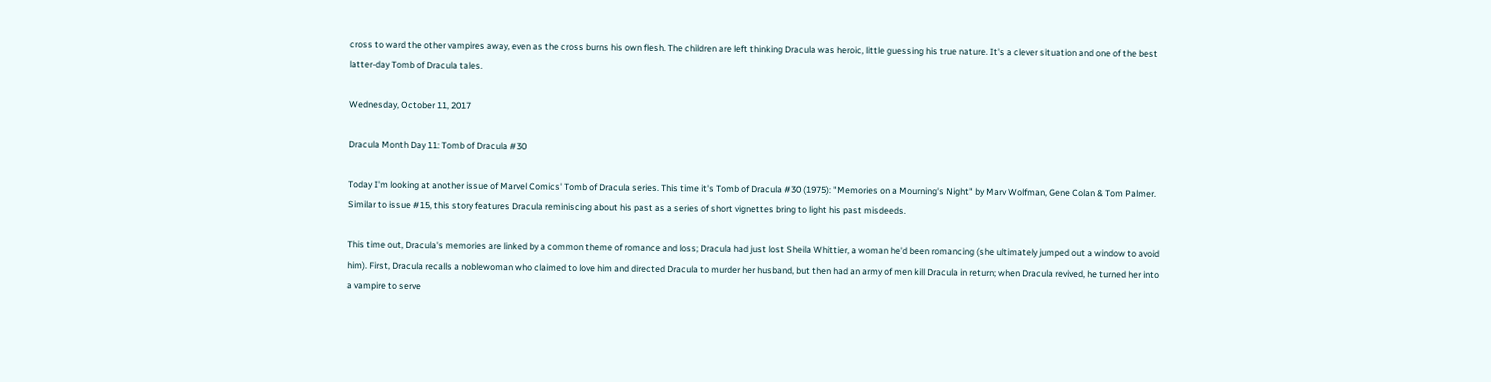cross to ward the other vampires away, even as the cross burns his own flesh. The children are left thinking Dracula was heroic, little guessing his true nature. It's a clever situation and one of the best latter-day Tomb of Dracula tales.

Wednesday, October 11, 2017

Dracula Month Day 11: Tomb of Dracula #30

Today I'm looking at another issue of Marvel Comics' Tomb of Dracula series. This time it's Tomb of Dracula #30 (1975): "Memories on a Mourning's Night" by Marv Wolfman, Gene Colan & Tom Palmer. Similar to issue #15, this story features Dracula reminiscing about his past as a series of short vignettes bring to light his past misdeeds.

This time out, Dracula's memories are linked by a common theme of romance and loss; Dracula had just lost Sheila Whittier, a woman he'd been romancing (she ultimately jumped out a window to avoid him). First, Dracula recalls a noblewoman who claimed to love him and directed Dracula to murder her husband, but then had an army of men kill Dracula in return; when Dracula revived, he turned her into a vampire to serve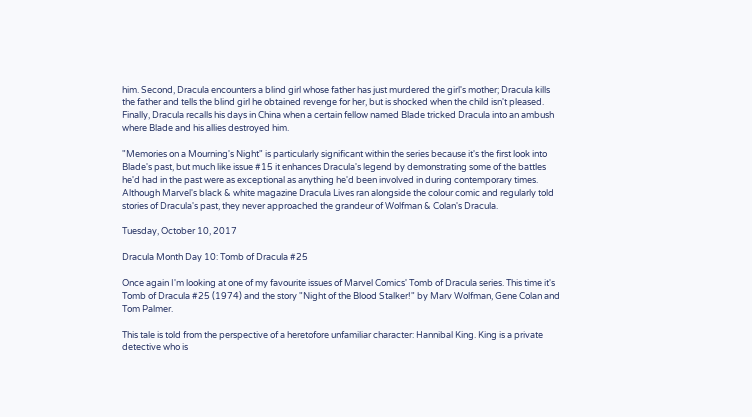him. Second, Dracula encounters a blind girl whose father has just murdered the girl's mother; Dracula kills the father and tells the blind girl he obtained revenge for her, but is shocked when the child isn't pleased. Finally, Dracula recalls his days in China when a certain fellow named Blade tricked Dracula into an ambush where Blade and his allies destroyed him.

"Memories on a Mourning's Night" is particularly significant within the series because it's the first look into Blade's past, but much like issue #15 it enhances Dracula's legend by demonstrating some of the battles he'd had in the past were as exceptional as anything he'd been involved in during contemporary times. Although Marvel's black & white magazine Dracula Lives ran alongside the colour comic and regularly told stories of Dracula's past, they never approached the grandeur of Wolfman & Colan's Dracula.

Tuesday, October 10, 2017

Dracula Month Day 10: Tomb of Dracula #25

Once again I'm looking at one of my favourite issues of Marvel Comics' Tomb of Dracula series. This time it's Tomb of Dracula #25 (1974) and the story "Night of the Blood Stalker!" by Marv Wolfman, Gene Colan and Tom Palmer.

This tale is told from the perspective of a heretofore unfamiliar character: Hannibal King. King is a private detective who is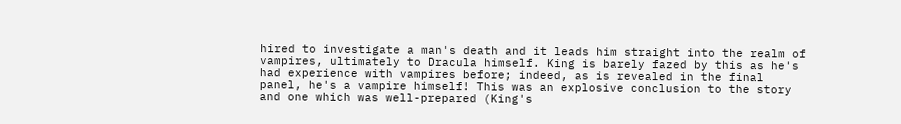hired to investigate a man's death and it leads him straight into the realm of vampires, ultimately to Dracula himself. King is barely fazed by this as he's had experience with vampires before; indeed, as is revealed in the final panel, he's a vampire himself! This was an explosive conclusion to the story and one which was well-prepared (King's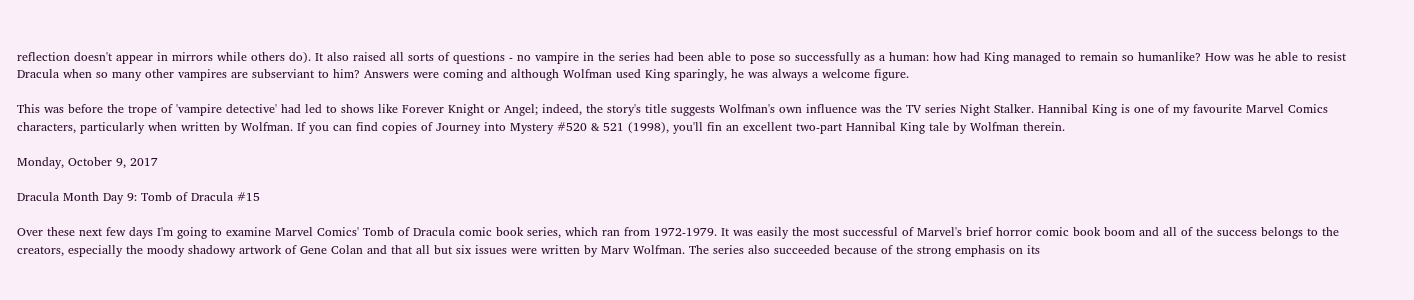reflection doesn't appear in mirrors while others do). It also raised all sorts of questions - no vampire in the series had been able to pose so successfully as a human: how had King managed to remain so humanlike? How was he able to resist Dracula when so many other vampires are subserviant to him? Answers were coming and although Wolfman used King sparingly, he was always a welcome figure.

This was before the trope of 'vampire detective' had led to shows like Forever Knight or Angel; indeed, the story's title suggests Wolfman's own influence was the TV series Night Stalker. Hannibal King is one of my favourite Marvel Comics characters, particularly when written by Wolfman. If you can find copies of Journey into Mystery #520 & 521 (1998), you'll fin an excellent two-part Hannibal King tale by Wolfman therein.

Monday, October 9, 2017

Dracula Month Day 9: Tomb of Dracula #15

Over these next few days I'm going to examine Marvel Comics' Tomb of Dracula comic book series, which ran from 1972-1979. It was easily the most successful of Marvel's brief horror comic book boom and all of the success belongs to the creators, especially the moody shadowy artwork of Gene Colan and that all but six issues were written by Marv Wolfman. The series also succeeded because of the strong emphasis on its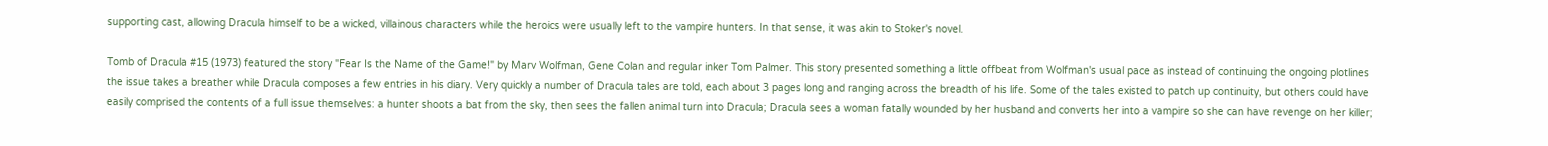supporting cast, allowing Dracula himself to be a wicked, villainous characters while the heroics were usually left to the vampire hunters. In that sense, it was akin to Stoker's novel.

Tomb of Dracula #15 (1973) featured the story "Fear Is the Name of the Game!" by Marv Wolfman, Gene Colan and regular inker Tom Palmer. This story presented something a little offbeat from Wolfman's usual pace as instead of continuing the ongoing plotlines the issue takes a breather while Dracula composes a few entries in his diary. Very quickly a number of Dracula tales are told, each about 3 pages long and ranging across the breadth of his life. Some of the tales existed to patch up continuity, but others could have easily comprised the contents of a full issue themselves: a hunter shoots a bat from the sky, then sees the fallen animal turn into Dracula; Dracula sees a woman fatally wounded by her husband and converts her into a vampire so she can have revenge on her killer;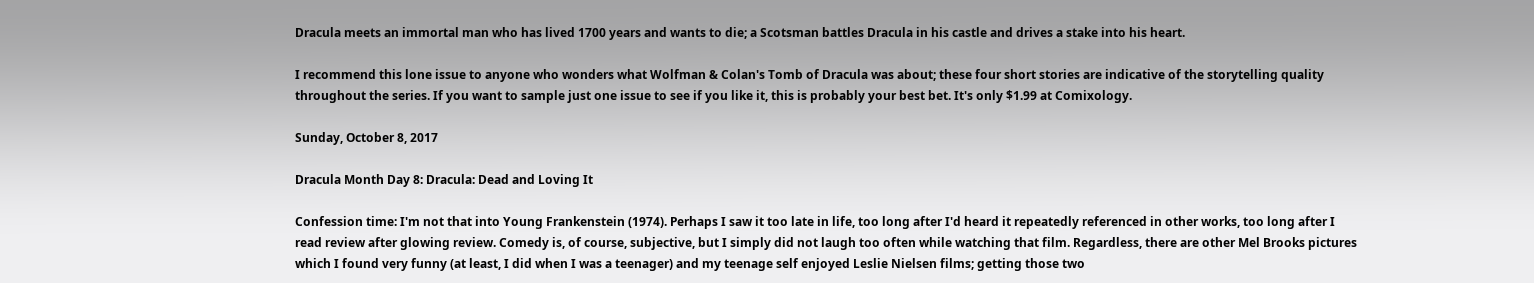Dracula meets an immortal man who has lived 1700 years and wants to die; a Scotsman battles Dracula in his castle and drives a stake into his heart.

I recommend this lone issue to anyone who wonders what Wolfman & Colan's Tomb of Dracula was about; these four short stories are indicative of the storytelling quality throughout the series. If you want to sample just one issue to see if you like it, this is probably your best bet. It's only $1.99 at Comixology.

Sunday, October 8, 2017

Dracula Month Day 8: Dracula: Dead and Loving It

Confession time: I'm not that into Young Frankenstein (1974). Perhaps I saw it too late in life, too long after I'd heard it repeatedly referenced in other works, too long after I read review after glowing review. Comedy is, of course, subjective, but I simply did not laugh too often while watching that film. Regardless, there are other Mel Brooks pictures which I found very funny (at least, I did when I was a teenager) and my teenage self enjoyed Leslie Nielsen films; getting those two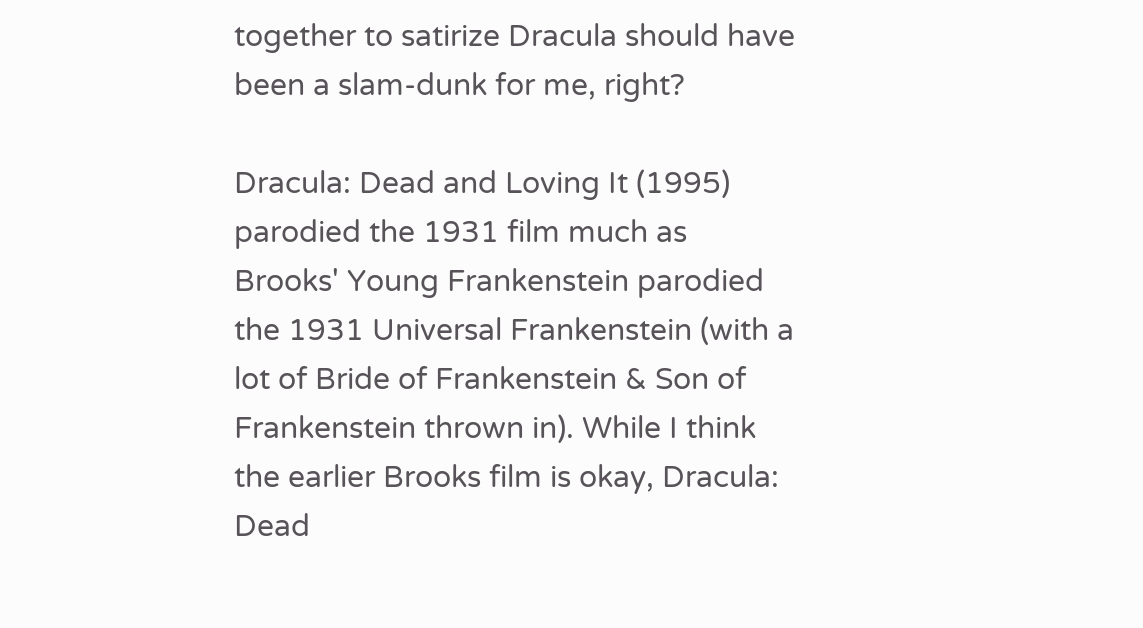together to satirize Dracula should have been a slam-dunk for me, right?

Dracula: Dead and Loving It (1995) parodied the 1931 film much as Brooks' Young Frankenstein parodied the 1931 Universal Frankenstein (with a lot of Bride of Frankenstein & Son of Frankenstein thrown in). While I think the earlier Brooks film is okay, Dracula: Dead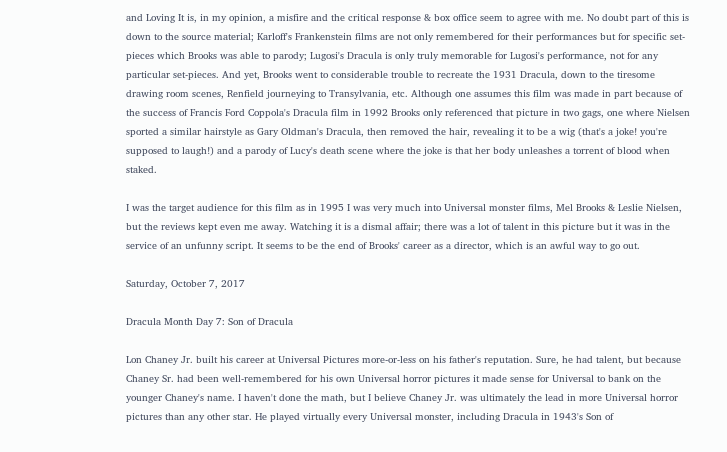and Loving It is, in my opinion, a misfire and the critical response & box office seem to agree with me. No doubt part of this is down to the source material; Karloff's Frankenstein films are not only remembered for their performances but for specific set-pieces which Brooks was able to parody; Lugosi's Dracula is only truly memorable for Lugosi's performance, not for any particular set-pieces. And yet, Brooks went to considerable trouble to recreate the 1931 Dracula, down to the tiresome drawing room scenes, Renfield journeying to Transylvania, etc. Although one assumes this film was made in part because of the success of Francis Ford Coppola's Dracula film in 1992 Brooks only referenced that picture in two gags, one where Nielsen sported a similar hairstyle as Gary Oldman's Dracula, then removed the hair, revealing it to be a wig (that's a joke! you're supposed to laugh!) and a parody of Lucy's death scene where the joke is that her body unleashes a torrent of blood when staked.

I was the target audience for this film as in 1995 I was very much into Universal monster films, Mel Brooks & Leslie Nielsen, but the reviews kept even me away. Watching it is a dismal affair; there was a lot of talent in this picture but it was in the service of an unfunny script. It seems to be the end of Brooks' career as a director, which is an awful way to go out.

Saturday, October 7, 2017

Dracula Month Day 7: Son of Dracula

Lon Chaney Jr. built his career at Universal Pictures more-or-less on his father's reputation. Sure, he had talent, but because Chaney Sr. had been well-remembered for his own Universal horror pictures it made sense for Universal to bank on the younger Chaney's name. I haven't done the math, but I believe Chaney Jr. was ultimately the lead in more Universal horror pictures than any other star. He played virtually every Universal monster, including Dracula in 1943's Son of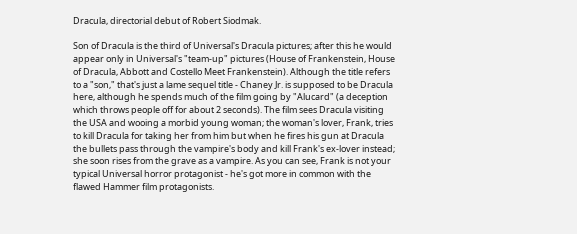Dracula, directorial debut of Robert Siodmak.

Son of Dracula is the third of Universal's Dracula pictures; after this he would appear only in Universal's "team-up" pictures (House of Frankenstein, House of Dracula, Abbott and Costello Meet Frankenstein). Although the title refers to a "son," that's just a lame sequel title - Chaney Jr. is supposed to be Dracula here, although he spends much of the film going by "Alucard" (a deception which throws people off for about 2 seconds). The film sees Dracula visiting the USA and wooing a morbid young woman; the woman's lover, Frank, tries to kill Dracula for taking her from him but when he fires his gun at Dracula the bullets pass through the vampire's body and kill Frank's ex-lover instead; she soon rises from the grave as a vampire. As you can see, Frank is not your typical Universal horror protagonist - he's got more in common with the flawed Hammer film protagonists.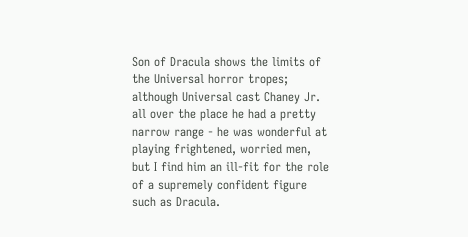Son of Dracula shows the limits of the Universal horror tropes; although Universal cast Chaney Jr. all over the place he had a pretty narrow range - he was wonderful at playing frightened, worried men, but I find him an ill-fit for the role of a supremely confident figure such as Dracula.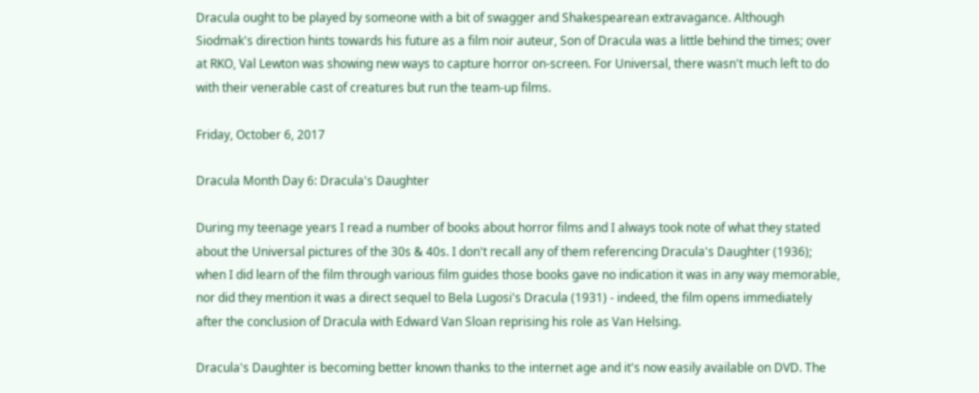Dracula ought to be played by someone with a bit of swagger and Shakespearean extravagance. Although Siodmak's direction hints towards his future as a film noir auteur, Son of Dracula was a little behind the times; over at RKO, Val Lewton was showing new ways to capture horror on-screen. For Universal, there wasn't much left to do with their venerable cast of creatures but run the team-up films.

Friday, October 6, 2017

Dracula Month Day 6: Dracula's Daughter

During my teenage years I read a number of books about horror films and I always took note of what they stated about the Universal pictures of the 30s & 40s. I don't recall any of them referencing Dracula's Daughter (1936); when I did learn of the film through various film guides those books gave no indication it was in any way memorable, nor did they mention it was a direct sequel to Bela Lugosi's Dracula (1931) - indeed, the film opens immediately after the conclusion of Dracula with Edward Van Sloan reprising his role as Van Helsing.

Dracula's Daughter is becoming better known thanks to the internet age and it's now easily available on DVD. The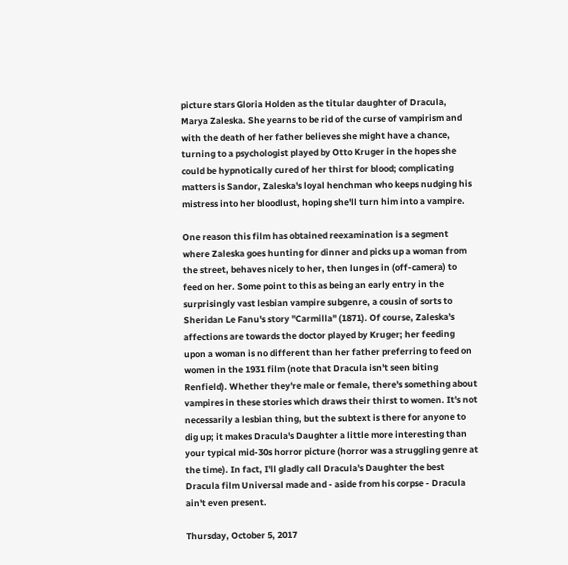picture stars Gloria Holden as the titular daughter of Dracula, Marya Zaleska. She yearns to be rid of the curse of vampirism and with the death of her father believes she might have a chance, turning to a psychologist played by Otto Kruger in the hopes she could be hypnotically cured of her thirst for blood; complicating matters is Sandor, Zaleska's loyal henchman who keeps nudging his mistress into her bloodlust, hoping she'll turn him into a vampire.

One reason this film has obtained reexamination is a segment where Zaleska goes hunting for dinner and picks up a woman from the street, behaves nicely to her, then lunges in (off-camera) to feed on her. Some point to this as being an early entry in the surprisingly vast lesbian vampire subgenre, a cousin of sorts to Sheridan Le Fanu's story "Carmilla" (1871). Of course, Zaleska's affections are towards the doctor played by Kruger; her feeding upon a woman is no different than her father preferring to feed on women in the 1931 film (note that Dracula isn't seen biting Renfield). Whether they're male or female, there's something about vampires in these stories which draws their thirst to women. It's not necessarily a lesbian thing, but the subtext is there for anyone to dig up; it makes Dracula's Daughter a little more interesting than your typical mid-30s horror picture (horror was a struggling genre at the time). In fact, I'll gladly call Dracula's Daughter the best Dracula film Universal made and - aside from his corpse - Dracula ain't even present.

Thursday, October 5, 2017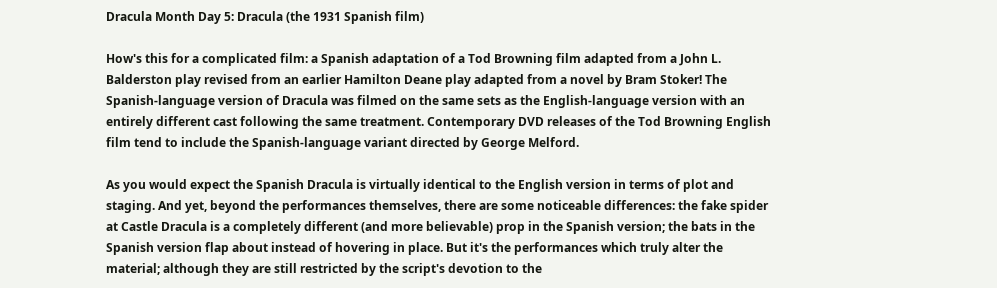Dracula Month Day 5: Dracula (the 1931 Spanish film)

How's this for a complicated film: a Spanish adaptation of a Tod Browning film adapted from a John L. Balderston play revised from an earlier Hamilton Deane play adapted from a novel by Bram Stoker! The Spanish-language version of Dracula was filmed on the same sets as the English-language version with an entirely different cast following the same treatment. Contemporary DVD releases of the Tod Browning English film tend to include the Spanish-language variant directed by George Melford.

As you would expect the Spanish Dracula is virtually identical to the English version in terms of plot and staging. And yet, beyond the performances themselves, there are some noticeable differences: the fake spider at Castle Dracula is a completely different (and more believable) prop in the Spanish version; the bats in the Spanish version flap about instead of hovering in place. But it's the performances which truly alter the material; although they are still restricted by the script's devotion to the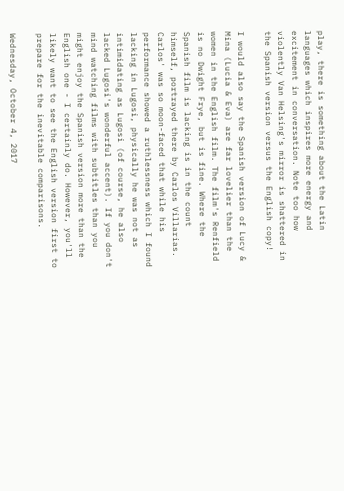play, there is something about the Latin languages which inspires more energy and excitement in conversation. Note too how violently Van Helsing's mirror is shattered in the Spanish version versus the English copy!

I would also say the Spanish version of Lucy & Mina (Lucia & Eva) are far lovelier than the women in the English film. The film's Renfield is no Dwight Frye, but is fine. Where the Spanish film is lacking is in the count himself, portrayed there by Carlos Villarias. Carlos' was so moon-faced that while his performance showed a ruthlessness which I found lacking in Lugosi, physically he was not as intimidating as Lugosi (of course, he also lacked Lugosi's wonderful accent). If you don't mind watching films with subtitles than you might enjoy the Spanish version more than the English one - I certainly do. However, you'll likely want to see the English version first to prepare for the inevitable comparisons.

Wednesday, October 4, 2017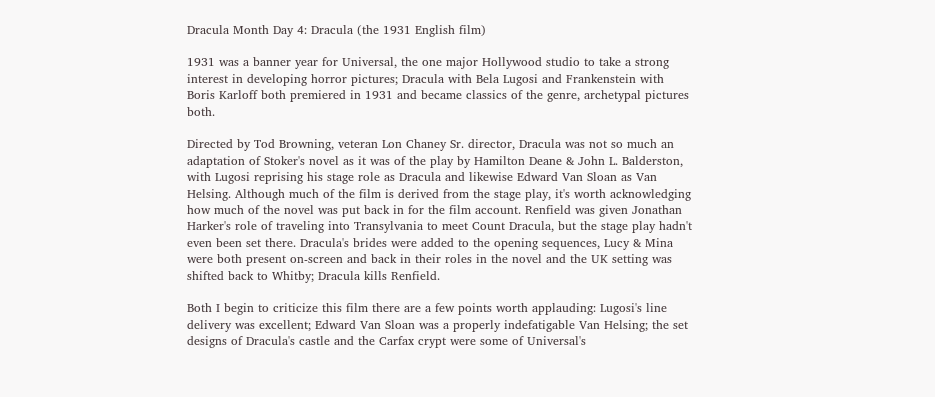Dracula Month Day 4: Dracula (the 1931 English film)

1931 was a banner year for Universal, the one major Hollywood studio to take a strong interest in developing horror pictures; Dracula with Bela Lugosi and Frankenstein with Boris Karloff both premiered in 1931 and became classics of the genre, archetypal pictures both.

Directed by Tod Browning, veteran Lon Chaney Sr. director, Dracula was not so much an adaptation of Stoker's novel as it was of the play by Hamilton Deane & John L. Balderston, with Lugosi reprising his stage role as Dracula and likewise Edward Van Sloan as Van Helsing. Although much of the film is derived from the stage play, it's worth acknowledging how much of the novel was put back in for the film account. Renfield was given Jonathan Harker's role of traveling into Transylvania to meet Count Dracula, but the stage play hadn't even been set there. Dracula's brides were added to the opening sequences, Lucy & Mina were both present on-screen and back in their roles in the novel and the UK setting was shifted back to Whitby; Dracula kills Renfield.

Both I begin to criticize this film there are a few points worth applauding: Lugosi's line delivery was excellent; Edward Van Sloan was a properly indefatigable Van Helsing; the set designs of Dracula's castle and the Carfax crypt were some of Universal's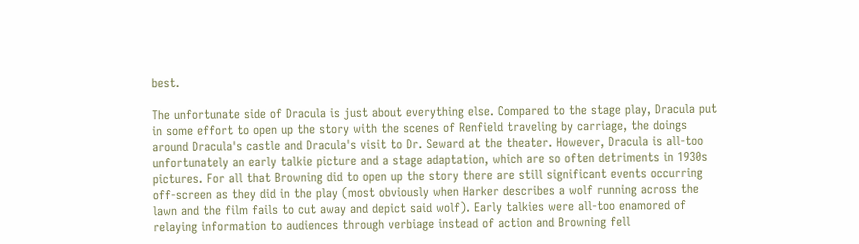best.

The unfortunate side of Dracula is just about everything else. Compared to the stage play, Dracula put in some effort to open up the story with the scenes of Renfield traveling by carriage, the doings around Dracula's castle and Dracula's visit to Dr. Seward at the theater. However, Dracula is all-too unfortunately an early talkie picture and a stage adaptation, which are so often detriments in 1930s pictures. For all that Browning did to open up the story there are still significant events occurring off-screen as they did in the play (most obviously when Harker describes a wolf running across the lawn and the film fails to cut away and depict said wolf). Early talkies were all-too enamored of relaying information to audiences through verbiage instead of action and Browning fell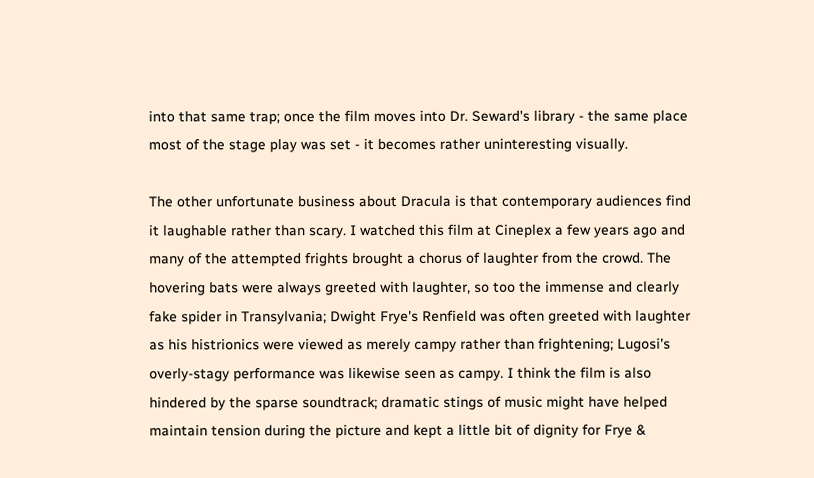into that same trap; once the film moves into Dr. Seward's library - the same place most of the stage play was set - it becomes rather uninteresting visually.

The other unfortunate business about Dracula is that contemporary audiences find it laughable rather than scary. I watched this film at Cineplex a few years ago and many of the attempted frights brought a chorus of laughter from the crowd. The hovering bats were always greeted with laughter, so too the immense and clearly fake spider in Transylvania; Dwight Frye's Renfield was often greeted with laughter as his histrionics were viewed as merely campy rather than frightening; Lugosi's overly-stagy performance was likewise seen as campy. I think the film is also hindered by the sparse soundtrack; dramatic stings of music might have helped maintain tension during the picture and kept a little bit of dignity for Frye &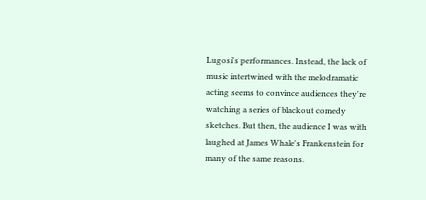Lugosi's performances. Instead, the lack of music intertwined with the melodramatic acting seems to convince audiences they're watching a series of blackout comedy sketches. But then, the audience I was with laughed at James Whale's Frankenstein for many of the same reasons.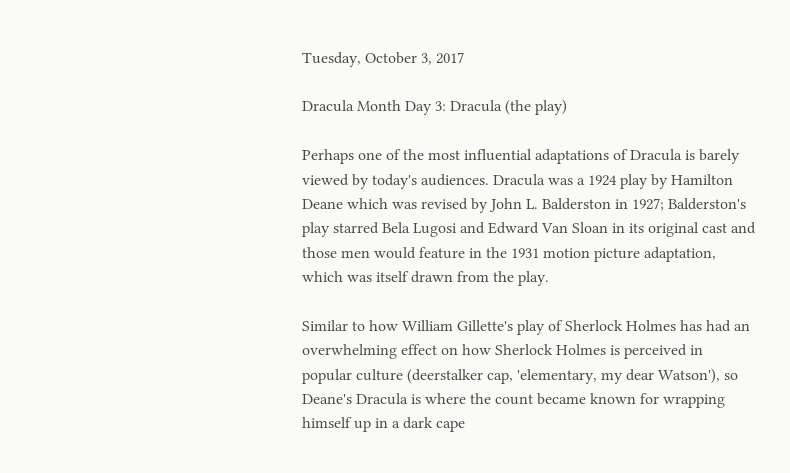Tuesday, October 3, 2017

Dracula Month Day 3: Dracula (the play)

Perhaps one of the most influential adaptations of Dracula is barely viewed by today's audiences. Dracula was a 1924 play by Hamilton Deane which was revised by John L. Balderston in 1927; Balderston's play starred Bela Lugosi and Edward Van Sloan in its original cast and those men would feature in the 1931 motion picture adaptation, which was itself drawn from the play.

Similar to how William Gillette's play of Sherlock Holmes has had an overwhelming effect on how Sherlock Holmes is perceived in popular culture (deerstalker cap, 'elementary, my dear Watson'), so Deane's Dracula is where the count became known for wrapping himself up in a dark cape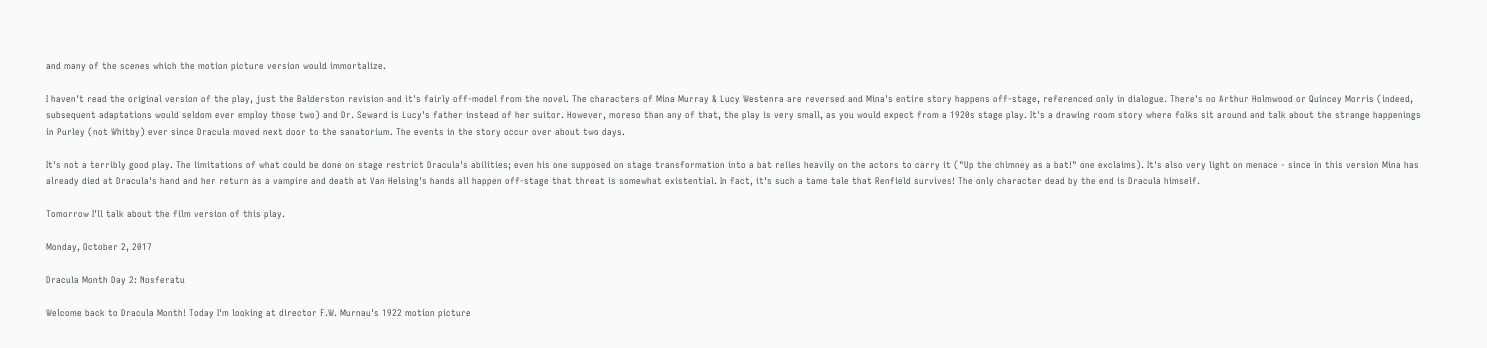and many of the scenes which the motion picture version would immortalize.

I haven't read the original version of the play, just the Balderston revision and it's fairly off-model from the novel. The characters of Mina Murray & Lucy Westenra are reversed and Mina's entire story happens off-stage, referenced only in dialogue. There's no Arthur Holmwood or Quincey Morris (indeed, subsequent adaptations would seldom ever employ those two) and Dr. Seward is Lucy's father instead of her suitor. However, moreso than any of that, the play is very small, as you would expect from a 1920s stage play. It's a drawing room story where folks sit around and talk about the strange happenings in Purley (not Whitby) ever since Dracula moved next door to the sanatorium. The events in the story occur over about two days.

It's not a terribly good play. The limitations of what could be done on stage restrict Dracula's abilities; even his one supposed on stage transformation into a bat relies heavily on the actors to carry it ("Up the chimney as a bat!" one exclaims). It's also very light on menace - since in this version Mina has already died at Dracula's hand and her return as a vampire and death at Van Helsing's hands all happen off-stage that threat is somewhat existential. In fact, it's such a tame tale that Renfield survives! The only character dead by the end is Dracula himself.

Tomorrow I'll talk about the film version of this play.

Monday, October 2, 2017

Dracula Month Day 2: Nosferatu

Welcome back to Dracula Month! Today I'm looking at director F.W. Murnau's 1922 motion picture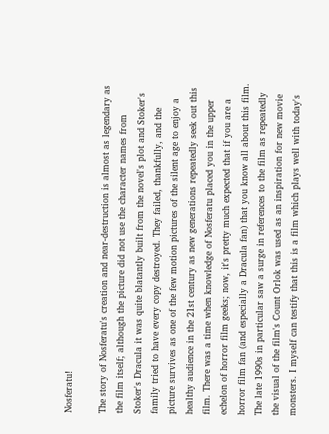Nosferatu!

The story of Nosferatu's creation and near-destruction is almost as legendary as the film itself; although the picture did not use the character names from Stoker's Dracula it was quite blatantly built from the novel's plot and Stoker's family tried to have every copy destroyed. They failed, thankfully, and the picture survives as one of the few motion pictures of the silent age to enjoy a healthy audience in the 21st century as new generations repeatedly seek out this film. There was a time when knowledge of Nosferatu placed you in the upper echelon of horror film geeks; now, it's pretty much expected that if you are a horror film fan (and especially a Dracula fan) that you know all about this film. The late 1990s in particular saw a surge in references to the film as repeatedly the visual of the film's Count Orlok was used as an inspiration for new movie monsters. I myself can testify that this is a film which plays well with today's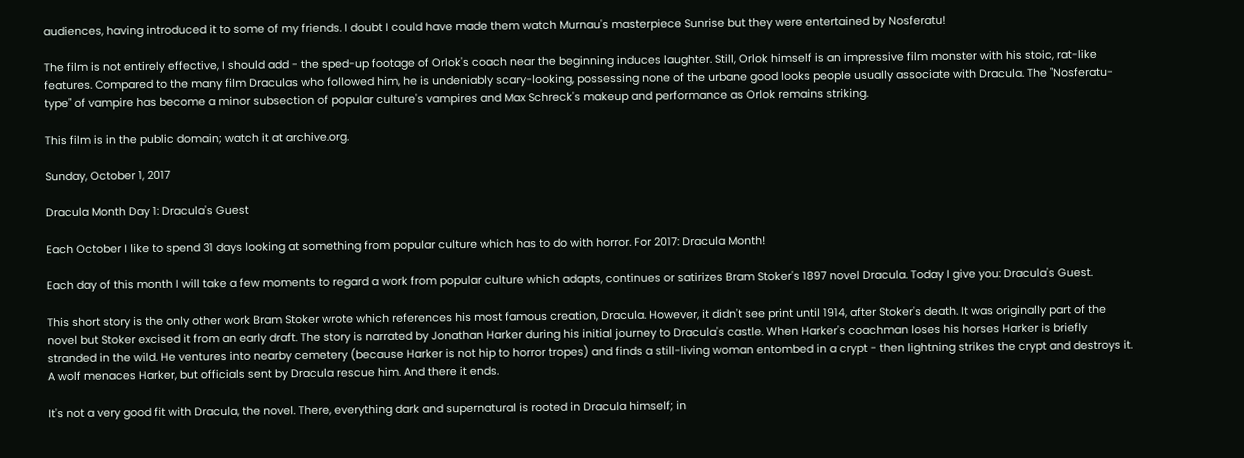audiences, having introduced it to some of my friends. I doubt I could have made them watch Murnau's masterpiece Sunrise but they were entertained by Nosferatu!

The film is not entirely effective, I should add - the sped-up footage of Orlok's coach near the beginning induces laughter. Still, Orlok himself is an impressive film monster with his stoic, rat-like features. Compared to the many film Draculas who followed him, he is undeniably scary-looking, possessing none of the urbane good looks people usually associate with Dracula. The "Nosferatu-type" of vampire has become a minor subsection of popular culture's vampires and Max Schreck's makeup and performance as Orlok remains striking.

This film is in the public domain; watch it at archive.org.

Sunday, October 1, 2017

Dracula Month Day 1: Dracula's Guest

Each October I like to spend 31 days looking at something from popular culture which has to do with horror. For 2017: Dracula Month!

Each day of this month I will take a few moments to regard a work from popular culture which adapts, continues or satirizes Bram Stoker's 1897 novel Dracula. Today I give you: Dracula's Guest.

This short story is the only other work Bram Stoker wrote which references his most famous creation, Dracula. However, it didn't see print until 1914, after Stoker's death. It was originally part of the novel but Stoker excised it from an early draft. The story is narrated by Jonathan Harker during his initial journey to Dracula's castle. When Harker's coachman loses his horses Harker is briefly stranded in the wild. He ventures into nearby cemetery (because Harker is not hip to horror tropes) and finds a still-living woman entombed in a crypt - then lightning strikes the crypt and destroys it. A wolf menaces Harker, but officials sent by Dracula rescue him. And there it ends.

It's not a very good fit with Dracula, the novel. There, everything dark and supernatural is rooted in Dracula himself; in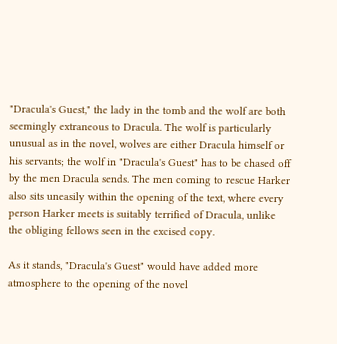"Dracula's Guest," the lady in the tomb and the wolf are both seemingly extraneous to Dracula. The wolf is particularly unusual as in the novel, wolves are either Dracula himself or his servants; the wolf in "Dracula's Guest" has to be chased off by the men Dracula sends. The men coming to rescue Harker also sits uneasily within the opening of the text, where every person Harker meets is suitably terrified of Dracula, unlike the obliging fellows seen in the excised copy.

As it stands, "Dracula's Guest" would have added more atmosphere to the opening of the novel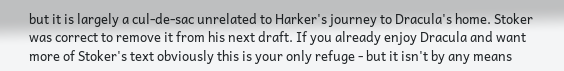but it is largely a cul-de-sac unrelated to Harker's journey to Dracula's home. Stoker was correct to remove it from his next draft. If you already enjoy Dracula and want more of Stoker's text obviously this is your only refuge - but it isn't by any means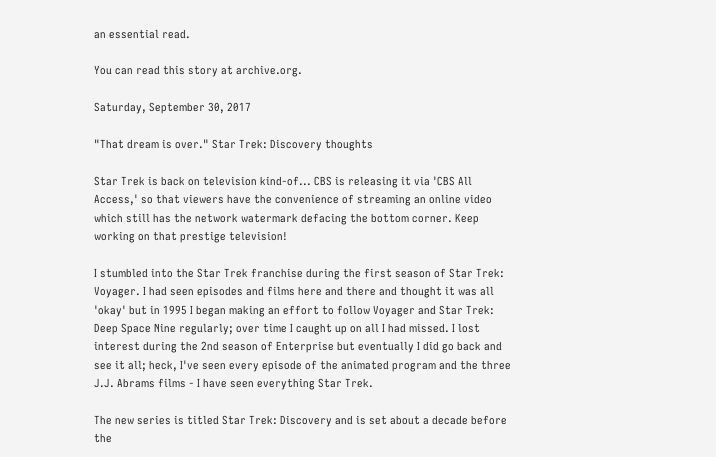an essential read.

You can read this story at archive.org.

Saturday, September 30, 2017

"That dream is over." Star Trek: Discovery thoughts

Star Trek is back on television kind-of... CBS is releasing it via 'CBS All Access,' so that viewers have the convenience of streaming an online video which still has the network watermark defacing the bottom corner. Keep working on that prestige television!

I stumbled into the Star Trek franchise during the first season of Star Trek: Voyager. I had seen episodes and films here and there and thought it was all 'okay' but in 1995 I began making an effort to follow Voyager and Star Trek: Deep Space Nine regularly; over time I caught up on all I had missed. I lost interest during the 2nd season of Enterprise but eventually I did go back and see it all; heck, I've seen every episode of the animated program and the three J.J. Abrams films - I have seen everything Star Trek.

The new series is titled Star Trek: Discovery and is set about a decade before the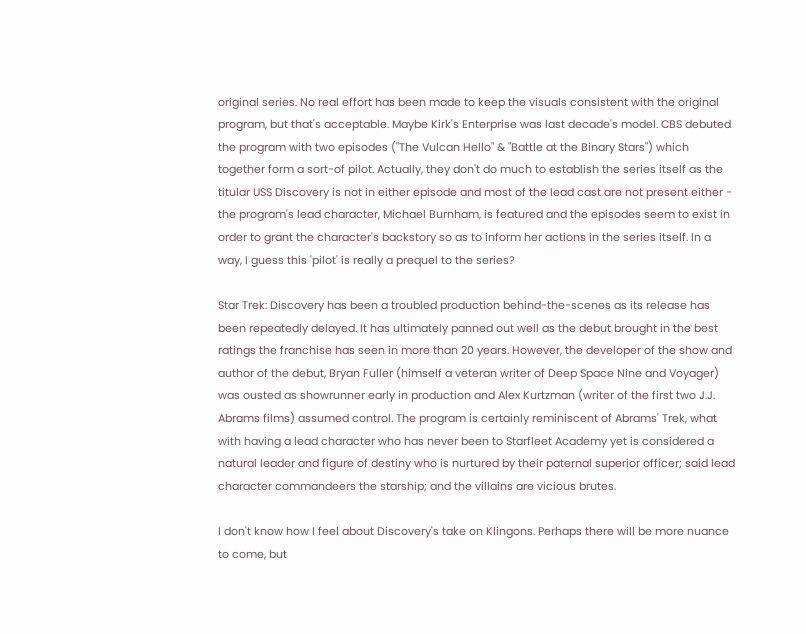original series. No real effort has been made to keep the visuals consistent with the original program, but that's acceptable. Maybe Kirk's Enterprise was last decade's model. CBS debuted the program with two episodes ("The Vulcan Hello" & "Battle at the Binary Stars") which together form a sort-of pilot. Actually, they don't do much to establish the series itself as the titular USS Discovery is not in either episode and most of the lead cast are not present either - the program's lead character, Michael Burnham, is featured and the episodes seem to exist in order to grant the character's backstory so as to inform her actions in the series itself. In a way, I guess this 'pilot' is really a prequel to the series?

Star Trek: Discovery has been a troubled production behind-the-scenes as its release has been repeatedly delayed. It has ultimately panned out well as the debut brought in the best ratings the franchise has seen in more than 20 years. However, the developer of the show and author of the debut, Bryan Fuller (himself a veteran writer of Deep Space Nine and Voyager) was ousted as showrunner early in production and Alex Kurtzman (writer of the first two J.J. Abrams films) assumed control. The program is certainly reminiscent of Abrams' Trek, what with having a lead character who has never been to Starfleet Academy yet is considered a natural leader and figure of destiny who is nurtured by their paternal superior officer; said lead character commandeers the starship; and the villains are vicious brutes.

I don't know how I feel about Discovery's take on Klingons. Perhaps there will be more nuance to come, but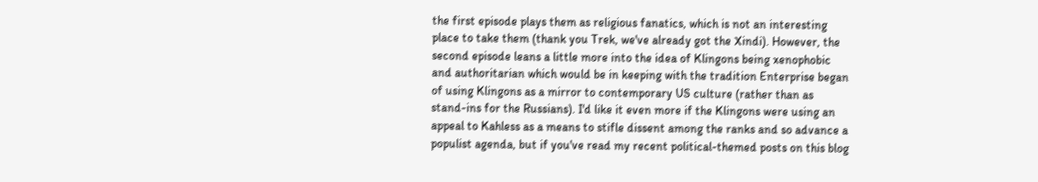the first episode plays them as religious fanatics, which is not an interesting place to take them (thank you Trek, we've already got the Xindi). However, the second episode leans a little more into the idea of Klingons being xenophobic and authoritarian which would be in keeping with the tradition Enterprise began of using Klingons as a mirror to contemporary US culture (rather than as stand-ins for the Russians). I'd like it even more if the Klingons were using an appeal to Kahless as a means to stifle dissent among the ranks and so advance a populist agenda, but if you've read my recent political-themed posts on this blog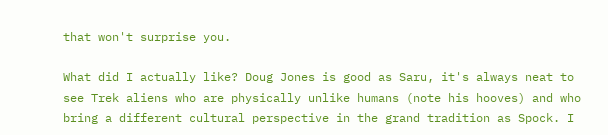that won't surprise you.

What did I actually like? Doug Jones is good as Saru, it's always neat to see Trek aliens who are physically unlike humans (note his hooves) and who bring a different cultural perspective in the grand tradition as Spock. I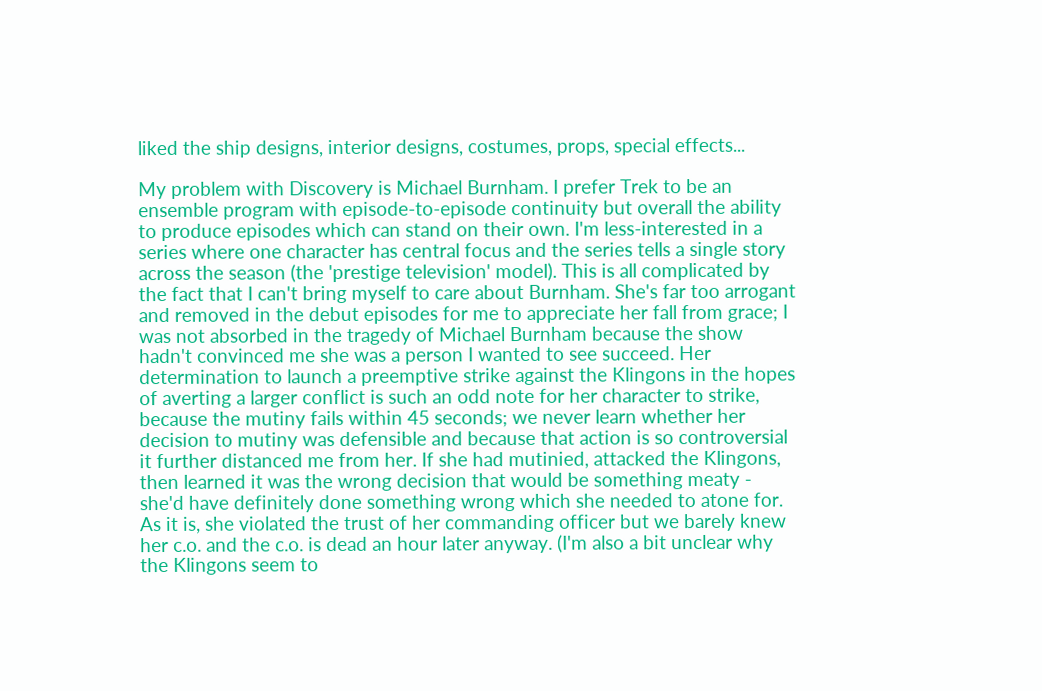liked the ship designs, interior designs, costumes, props, special effects...

My problem with Discovery is Michael Burnham. I prefer Trek to be an ensemble program with episode-to-episode continuity but overall the ability to produce episodes which can stand on their own. I'm less-interested in a series where one character has central focus and the series tells a single story across the season (the 'prestige television' model). This is all complicated by the fact that I can't bring myself to care about Burnham. She's far too arrogant and removed in the debut episodes for me to appreciate her fall from grace; I was not absorbed in the tragedy of Michael Burnham because the show hadn't convinced me she was a person I wanted to see succeed. Her determination to launch a preemptive strike against the Klingons in the hopes of averting a larger conflict is such an odd note for her character to strike, because the mutiny fails within 45 seconds; we never learn whether her decision to mutiny was defensible and because that action is so controversial it further distanced me from her. If she had mutinied, attacked the Klingons, then learned it was the wrong decision that would be something meaty - she'd have definitely done something wrong which she needed to atone for. As it is, she violated the trust of her commanding officer but we barely knew her c.o. and the c.o. is dead an hour later anyway. (I'm also a bit unclear why the Klingons seem to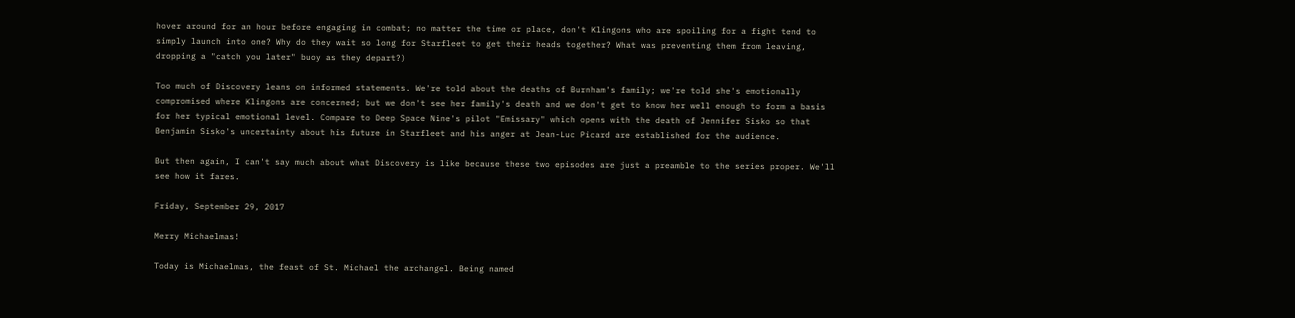hover around for an hour before engaging in combat; no matter the time or place, don't Klingons who are spoiling for a fight tend to simply launch into one? Why do they wait so long for Starfleet to get their heads together? What was preventing them from leaving, dropping a "catch you later" buoy as they depart?)

Too much of Discovery leans on informed statements. We're told about the deaths of Burnham's family; we're told she's emotionally compromised where Klingons are concerned; but we don't see her family's death and we don't get to know her well enough to form a basis for her typical emotional level. Compare to Deep Space Nine's pilot "Emissary" which opens with the death of Jennifer Sisko so that Benjamin Sisko's uncertainty about his future in Starfleet and his anger at Jean-Luc Picard are established for the audience.

But then again, I can't say much about what Discovery is like because these two episodes are just a preamble to the series proper. We'll see how it fares.

Friday, September 29, 2017

Merry Michaelmas!

Today is Michaelmas, the feast of St. Michael the archangel. Being named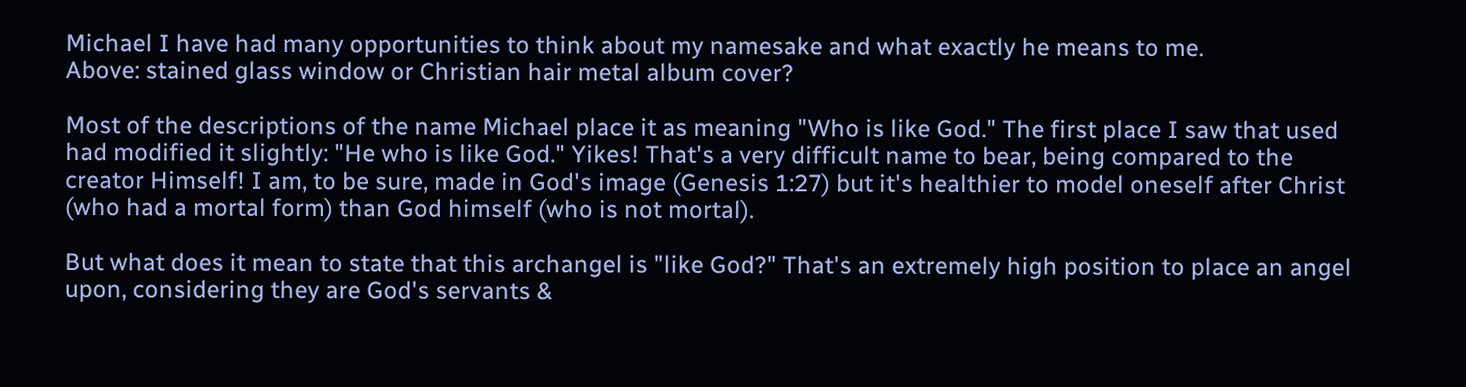Michael I have had many opportunities to think about my namesake and what exactly he means to me.
Above: stained glass window or Christian hair metal album cover?

Most of the descriptions of the name Michael place it as meaning "Who is like God." The first place I saw that used had modified it slightly: "He who is like God." Yikes! That's a very difficult name to bear, being compared to the creator Himself! I am, to be sure, made in God's image (Genesis 1:27) but it's healthier to model oneself after Christ (who had a mortal form) than God himself (who is not mortal).

But what does it mean to state that this archangel is "like God?" That's an extremely high position to place an angel upon, considering they are God's servants &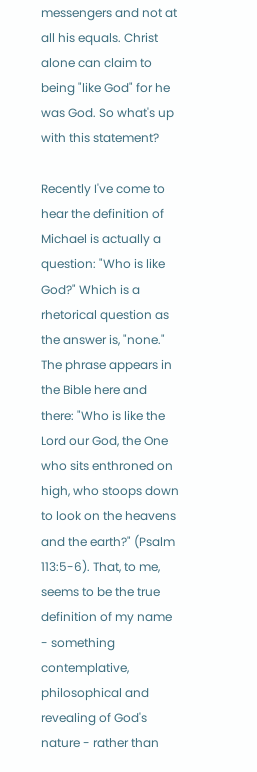messengers and not at all his equals. Christ alone can claim to being "like God" for he was God. So what's up with this statement?

Recently I've come to hear the definition of Michael is actually a question: "Who is like God?" Which is a rhetorical question as the answer is, "none." The phrase appears in the Bible here and there: "Who is like the Lord our God, the One who sits enthroned on high, who stoops down to look on the heavens and the earth?" (Psalm 113:5-6). That, to me, seems to be the true definition of my name - something contemplative, philosophical and revealing of God's nature - rather than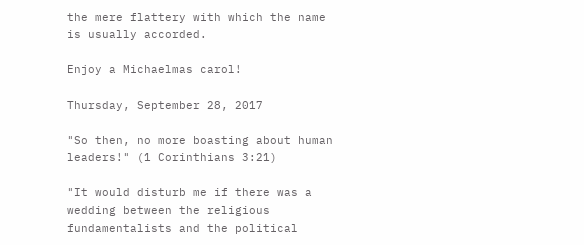the mere flattery with which the name is usually accorded.

Enjoy a Michaelmas carol!

Thursday, September 28, 2017

"So then, no more boasting about human leaders!" (1 Corinthians 3:21)

"It would disturb me if there was a wedding between the religious fundamentalists and the political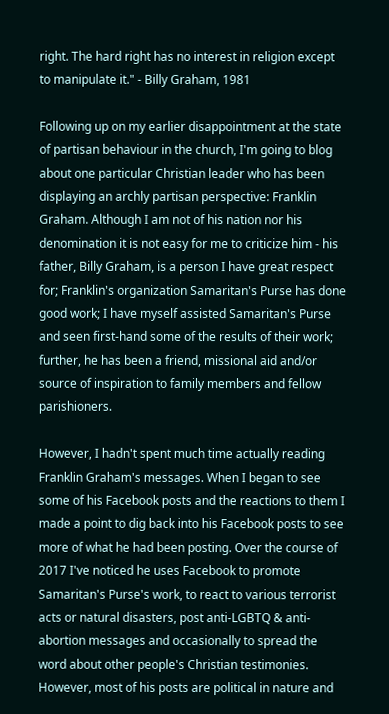right. The hard right has no interest in religion except to manipulate it." - Billy Graham, 1981

Following up on my earlier disappointment at the state of partisan behaviour in the church, I'm going to blog about one particular Christian leader who has been displaying an archly partisan perspective: Franklin Graham. Although I am not of his nation nor his denomination it is not easy for me to criticize him - his father, Billy Graham, is a person I have great respect for; Franklin's organization Samaritan's Purse has done good work; I have myself assisted Samaritan's Purse and seen first-hand some of the results of their work; further, he has been a friend, missional aid and/or source of inspiration to family members and fellow parishioners.

However, I hadn't spent much time actually reading Franklin Graham's messages. When I began to see some of his Facebook posts and the reactions to them I made a point to dig back into his Facebook posts to see more of what he had been posting. Over the course of 2017 I've noticed he uses Facebook to promote Samaritan's Purse's work, to react to various terrorist acts or natural disasters, post anti-LGBTQ & anti-abortion messages and occasionally to spread the word about other people's Christian testimonies. However, most of his posts are political in nature and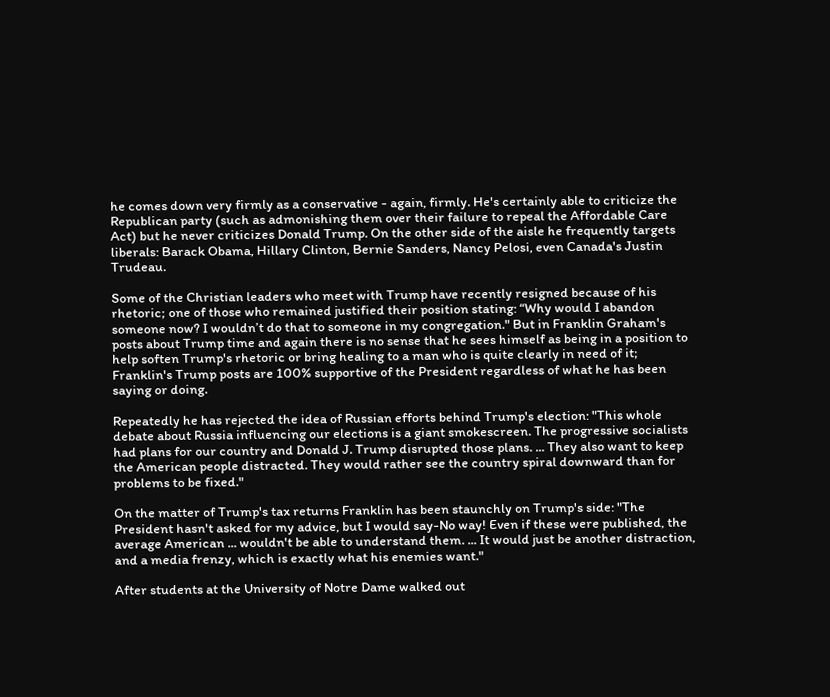he comes down very firmly as a conservative - again, firmly. He's certainly able to criticize the Republican party (such as admonishing them over their failure to repeal the Affordable Care Act) but he never criticizes Donald Trump. On the other side of the aisle he frequently targets liberals: Barack Obama, Hillary Clinton, Bernie Sanders, Nancy Pelosi, even Canada's Justin Trudeau.

Some of the Christian leaders who meet with Trump have recently resigned because of his rhetoric; one of those who remained justified their position stating: “Why would I abandon someone now? I wouldn’t do that to someone in my congregation." But in Franklin Graham's posts about Trump time and again there is no sense that he sees himself as being in a position to help soften Trump's rhetoric or bring healing to a man who is quite clearly in need of it; Franklin's Trump posts are 100% supportive of the President regardless of what he has been saying or doing.

Repeatedly he has rejected the idea of Russian efforts behind Trump's election: "This whole debate about Russia influencing our elections is a giant smokescreen. The progressive socialists had plans for our country and Donald J. Trump disrupted those plans. ... They also want to keep the American people distracted. They would rather see the country spiral downward than for problems to be fixed."

On the matter of Trump's tax returns Franklin has been staunchly on Trump's side: "The President hasn't asked for my advice, but I would say-No way! Even if these were published, the average American ... wouldn't be able to understand them. ... It would just be another distraction, and a media frenzy, which is exactly what his enemies want."

After students at the University of Notre Dame walked out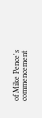of Mike Pence's commencement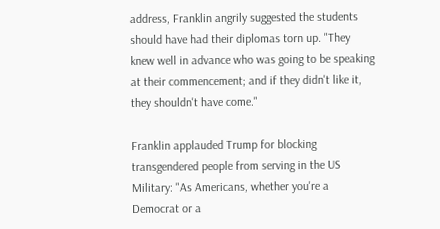address, Franklin angrily suggested the students should have had their diplomas torn up. "They knew well in advance who was going to be speaking at their commencement; and if they didn't like it, they shouldn't have come."

Franklin applauded Trump for blocking transgendered people from serving in the US Military: "As Americans, whether you're a Democrat or a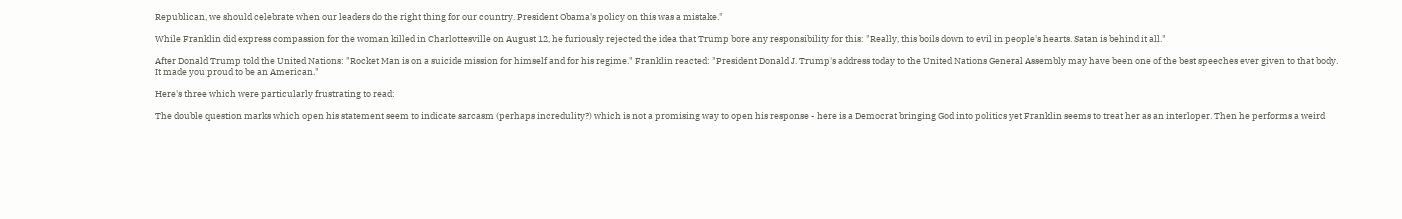Republican, we should celebrate when our leaders do the right thing for our country. President Obama's policy on this was a mistake."

While Franklin did express compassion for the woman killed in Charlottesville on August 12, he furiously rejected the idea that Trump bore any responsibility for this: "Really, this boils down to evil in people's hearts. Satan is behind it all."

After Donald Trump told the United Nations: "Rocket Man is on a suicide mission for himself and for his regime." Franklin reacted: "President Donald J. Trump's address today to the United Nations General Assembly may have been one of the best speeches ever given to that body. It made you proud to be an American."

Here's three which were particularly frustrating to read:

The double question marks which open his statement seem to indicate sarcasm (perhaps incredulity?) which is not a promising way to open his response - here is a Democrat bringing God into politics yet Franklin seems to treat her as an interloper. Then he performs a weird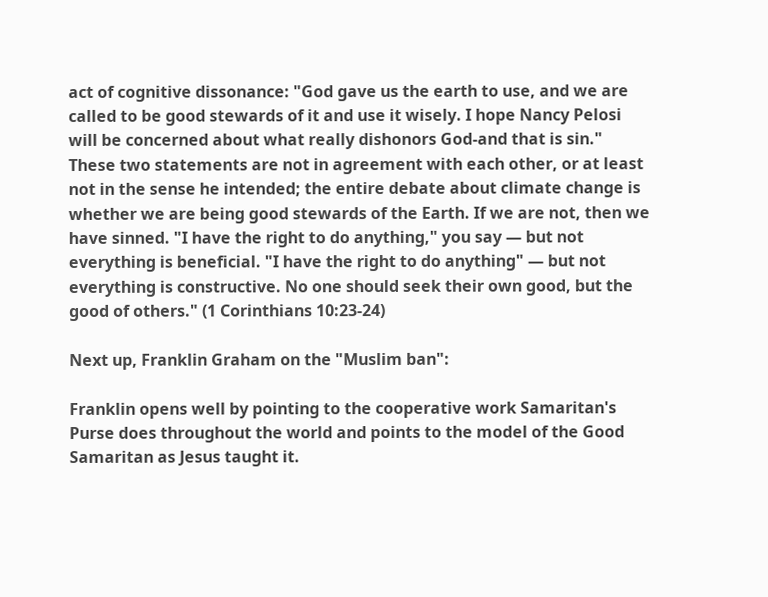act of cognitive dissonance: "God gave us the earth to use, and we are called to be good stewards of it and use it wisely. I hope Nancy Pelosi will be concerned about what really dishonors God-and that is sin." These two statements are not in agreement with each other, or at least not in the sense he intended; the entire debate about climate change is whether we are being good stewards of the Earth. If we are not, then we have sinned. "I have the right to do anything," you say — but not everything is beneficial. "I have the right to do anything" — but not everything is constructive. No one should seek their own good, but the good of others." (1 Corinthians 10:23-24)

Next up, Franklin Graham on the "Muslim ban":

Franklin opens well by pointing to the cooperative work Samaritan's Purse does throughout the world and points to the model of the Good Samaritan as Jesus taught it.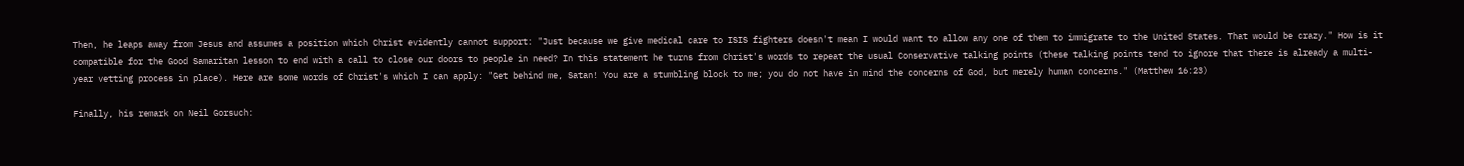Then, he leaps away from Jesus and assumes a position which Christ evidently cannot support: "Just because we give medical care to ISIS fighters doesn't mean I would want to allow any one of them to immigrate to the United States. That would be crazy." How is it compatible for the Good Samaritan lesson to end with a call to close our doors to people in need? In this statement he turns from Christ's words to repeat the usual Conservative talking points (these talking points tend to ignore that there is already a multi-year vetting process in place). Here are some words of Christ's which I can apply: "Get behind me, Satan! You are a stumbling block to me; you do not have in mind the concerns of God, but merely human concerns." (Matthew 16:23)

Finally, his remark on Neil Gorsuch: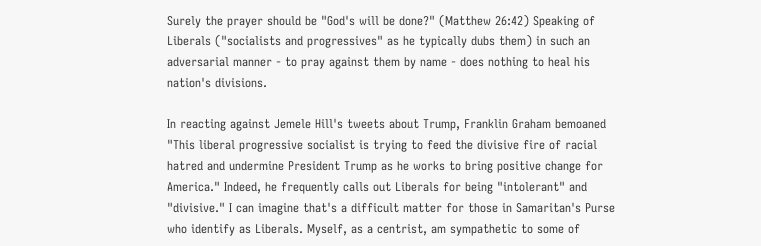Surely the prayer should be "God's will be done?" (Matthew 26:42) Speaking of Liberals ("socialists and progressives" as he typically dubs them) in such an adversarial manner - to pray against them by name - does nothing to heal his nation's divisions.

In reacting against Jemele Hill's tweets about Trump, Franklin Graham bemoaned "This liberal progressive socialist is trying to feed the divisive fire of racial hatred and undermine President Trump as he works to bring positive change for America." Indeed, he frequently calls out Liberals for being "intolerant" and "divisive." I can imagine that's a difficult matter for those in Samaritan's Purse who identify as Liberals. Myself, as a centrist, am sympathetic to some of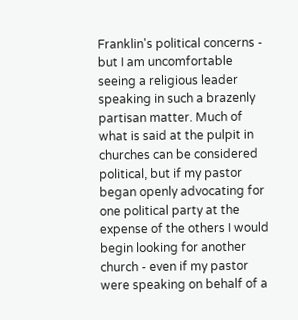Franklin's political concerns - but I am uncomfortable seeing a religious leader speaking in such a brazenly partisan matter. Much of what is said at the pulpit in churches can be considered political, but if my pastor began openly advocating for one political party at the expense of the others I would begin looking for another church - even if my pastor were speaking on behalf of a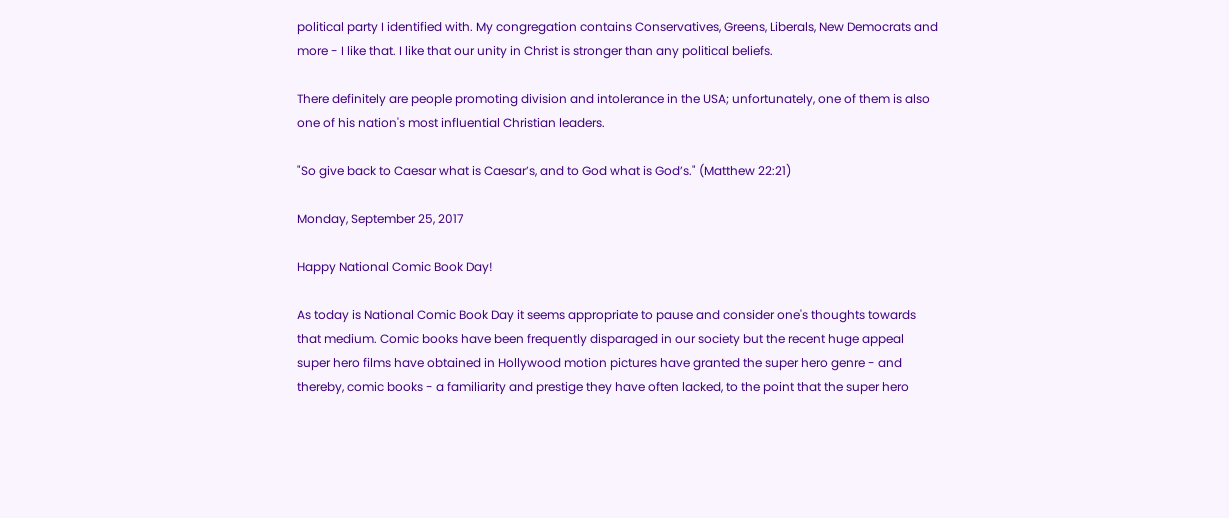political party I identified with. My congregation contains Conservatives, Greens, Liberals, New Democrats and more - I like that. I like that our unity in Christ is stronger than any political beliefs.

There definitely are people promoting division and intolerance in the USA; unfortunately, one of them is also one of his nation's most influential Christian leaders.

"So give back to Caesar what is Caesar’s, and to God what is God’s." (Matthew 22:21)

Monday, September 25, 2017

Happy National Comic Book Day!

As today is National Comic Book Day it seems appropriate to pause and consider one's thoughts towards that medium. Comic books have been frequently disparaged in our society but the recent huge appeal super hero films have obtained in Hollywood motion pictures have granted the super hero genre - and thereby, comic books - a familiarity and prestige they have often lacked, to the point that the super hero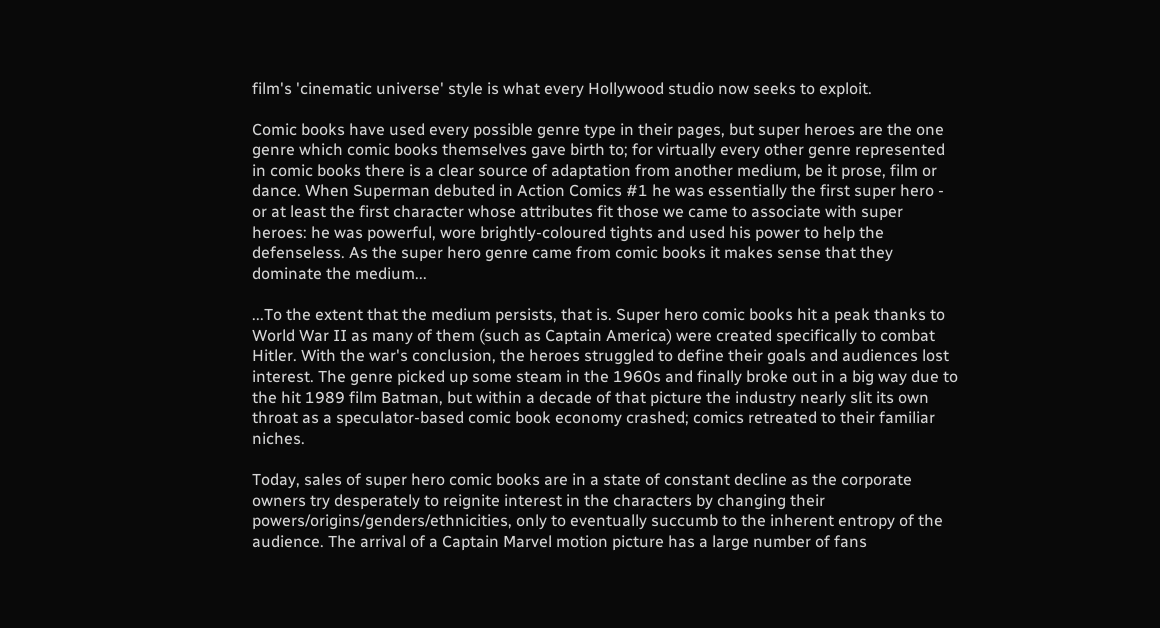film's 'cinematic universe' style is what every Hollywood studio now seeks to exploit.

Comic books have used every possible genre type in their pages, but super heroes are the one genre which comic books themselves gave birth to; for virtually every other genre represented in comic books there is a clear source of adaptation from another medium, be it prose, film or dance. When Superman debuted in Action Comics #1 he was essentially the first super hero - or at least the first character whose attributes fit those we came to associate with super heroes: he was powerful, wore brightly-coloured tights and used his power to help the defenseless. As the super hero genre came from comic books it makes sense that they dominate the medium...

...To the extent that the medium persists, that is. Super hero comic books hit a peak thanks to World War II as many of them (such as Captain America) were created specifically to combat Hitler. With the war's conclusion, the heroes struggled to define their goals and audiences lost interest. The genre picked up some steam in the 1960s and finally broke out in a big way due to the hit 1989 film Batman, but within a decade of that picture the industry nearly slit its own throat as a speculator-based comic book economy crashed; comics retreated to their familiar niches.

Today, sales of super hero comic books are in a state of constant decline as the corporate owners try desperately to reignite interest in the characters by changing their powers/origins/genders/ethnicities, only to eventually succumb to the inherent entropy of the audience. The arrival of a Captain Marvel motion picture has a large number of fans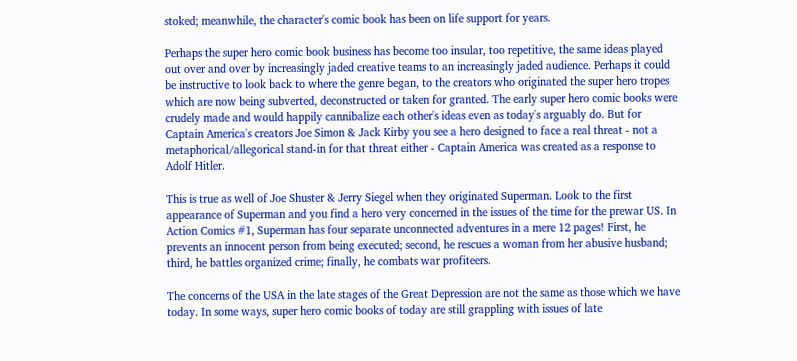stoked; meanwhile, the character's comic book has been on life support for years.

Perhaps the super hero comic book business has become too insular, too repetitive, the same ideas played out over and over by increasingly jaded creative teams to an increasingly jaded audience. Perhaps it could be instructive to look back to where the genre began, to the creators who originated the super hero tropes which are now being subverted, deconstructed or taken for granted. The early super hero comic books were crudely made and would happily cannibalize each other's ideas even as today's arguably do. But for Captain America's creators Joe Simon & Jack Kirby you see a hero designed to face a real threat - not a metaphorical/allegorical stand-in for that threat either - Captain America was created as a response to Adolf Hitler.

This is true as well of Joe Shuster & Jerry Siegel when they originated Superman. Look to the first appearance of Superman and you find a hero very concerned in the issues of the time for the prewar US. In Action Comics #1, Superman has four separate unconnected adventures in a mere 12 pages! First, he prevents an innocent person from being executed; second, he rescues a woman from her abusive husband; third, he battles organized crime; finally, he combats war profiteers.

The concerns of the USA in the late stages of the Great Depression are not the same as those which we have today. In some ways, super hero comic books of today are still grappling with issues of late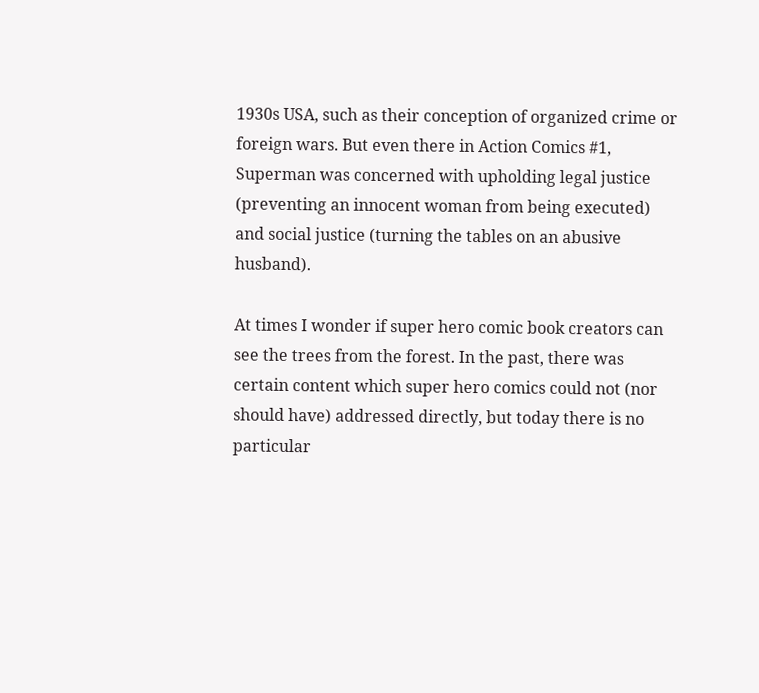1930s USA, such as their conception of organized crime or foreign wars. But even there in Action Comics #1, Superman was concerned with upholding legal justice (preventing an innocent woman from being executed) and social justice (turning the tables on an abusive husband).

At times I wonder if super hero comic book creators can see the trees from the forest. In the past, there was certain content which super hero comics could not (nor should have) addressed directly, but today there is no particular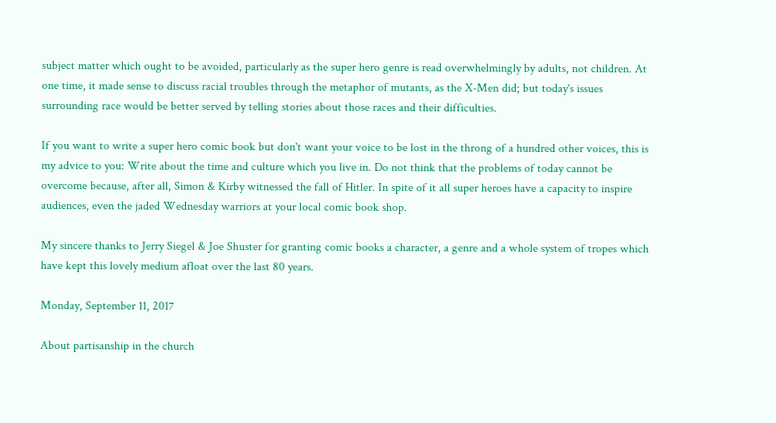subject matter which ought to be avoided, particularly as the super hero genre is read overwhelmingly by adults, not children. At one time, it made sense to discuss racial troubles through the metaphor of mutants, as the X-Men did; but today's issues surrounding race would be better served by telling stories about those races and their difficulties.

If you want to write a super hero comic book but don't want your voice to be lost in the throng of a hundred other voices, this is my advice to you: Write about the time and culture which you live in. Do not think that the problems of today cannot be overcome because, after all, Simon & Kirby witnessed the fall of Hitler. In spite of it all super heroes have a capacity to inspire audiences, even the jaded Wednesday warriors at your local comic book shop.

My sincere thanks to Jerry Siegel & Joe Shuster for granting comic books a character, a genre and a whole system of tropes which have kept this lovely medium afloat over the last 80 years.

Monday, September 11, 2017

About partisanship in the church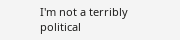I'm not a terribly political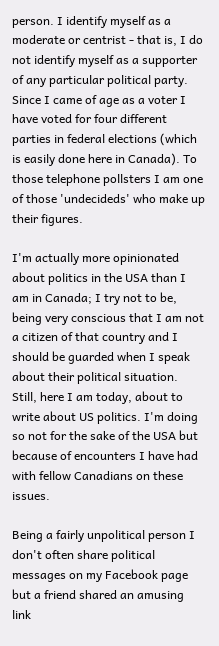person. I identify myself as a moderate or centrist - that is, I do not identify myself as a supporter of any particular political party. Since I came of age as a voter I have voted for four different parties in federal elections (which is easily done here in Canada). To those telephone pollsters I am one of those 'undecideds' who make up their figures.

I'm actually more opinionated about politics in the USA than I am in Canada; I try not to be, being very conscious that I am not a citizen of that country and I should be guarded when I speak about their political situation. Still, here I am today, about to write about US politics. I'm doing so not for the sake of the USA but because of encounters I have had with fellow Canadians on these issues.

Being a fairly unpolitical person I don't often share political messages on my Facebook page but a friend shared an amusing link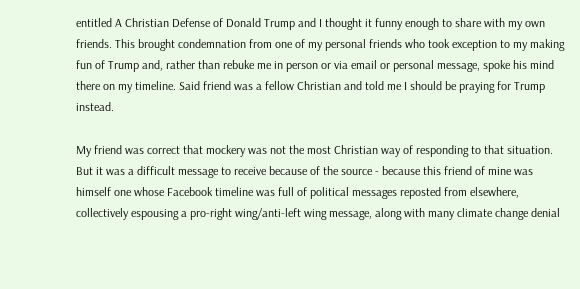entitled A Christian Defense of Donald Trump and I thought it funny enough to share with my own friends. This brought condemnation from one of my personal friends who took exception to my making fun of Trump and, rather than rebuke me in person or via email or personal message, spoke his mind there on my timeline. Said friend was a fellow Christian and told me I should be praying for Trump instead.

My friend was correct that mockery was not the most Christian way of responding to that situation. But it was a difficult message to receive because of the source - because this friend of mine was himself one whose Facebook timeline was full of political messages reposted from elsewhere, collectively espousing a pro-right wing/anti-left wing message, along with many climate change denial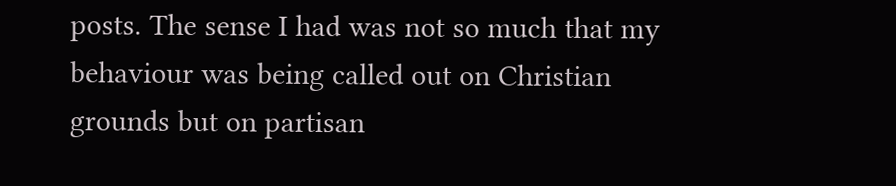posts. The sense I had was not so much that my behaviour was being called out on Christian grounds but on partisan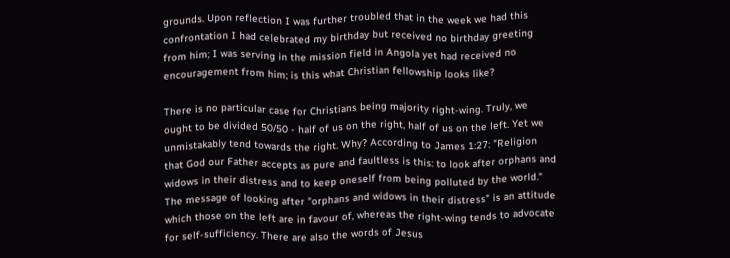grounds. Upon reflection I was further troubled that in the week we had this confrontation I had celebrated my birthday but received no birthday greeting from him; I was serving in the mission field in Angola yet had received no encouragement from him; is this what Christian fellowship looks like?

There is no particular case for Christians being majority right-wing. Truly, we ought to be divided 50/50 - half of us on the right, half of us on the left. Yet we unmistakably tend towards the right. Why? According to James 1:27: "Religion that God our Father accepts as pure and faultless is this: to look after orphans and widows in their distress and to keep oneself from being polluted by the world." The message of looking after "orphans and widows in their distress" is an attitude which those on the left are in favour of, whereas the right-wing tends to advocate for self-sufficiency. There are also the words of Jesus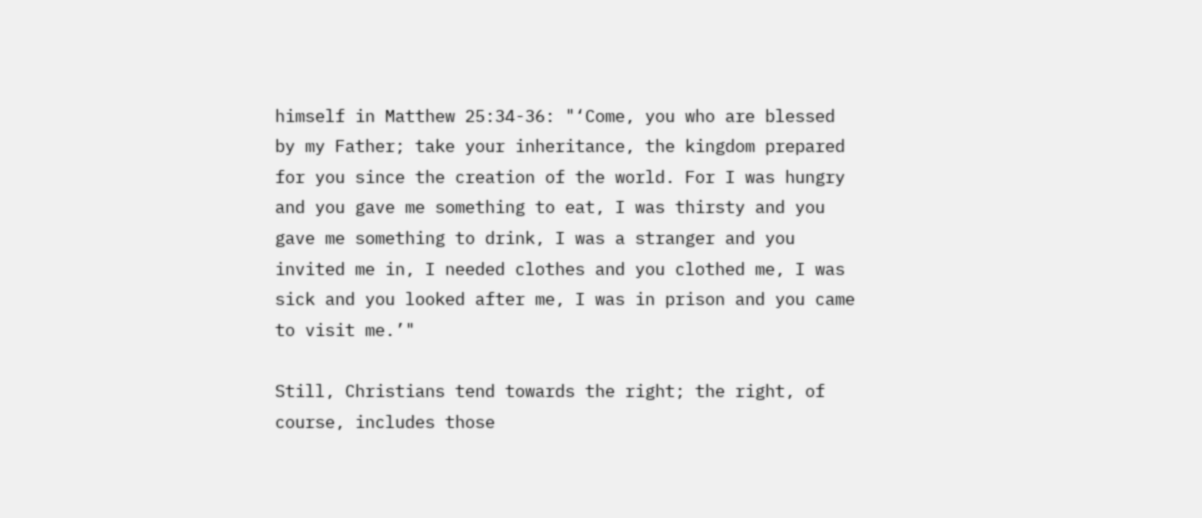himself in Matthew 25:34-36: "‘Come, you who are blessed by my Father; take your inheritance, the kingdom prepared for you since the creation of the world. For I was hungry and you gave me something to eat, I was thirsty and you gave me something to drink, I was a stranger and you invited me in, I needed clothes and you clothed me, I was sick and you looked after me, I was in prison and you came to visit me.’"

Still, Christians tend towards the right; the right, of course, includes those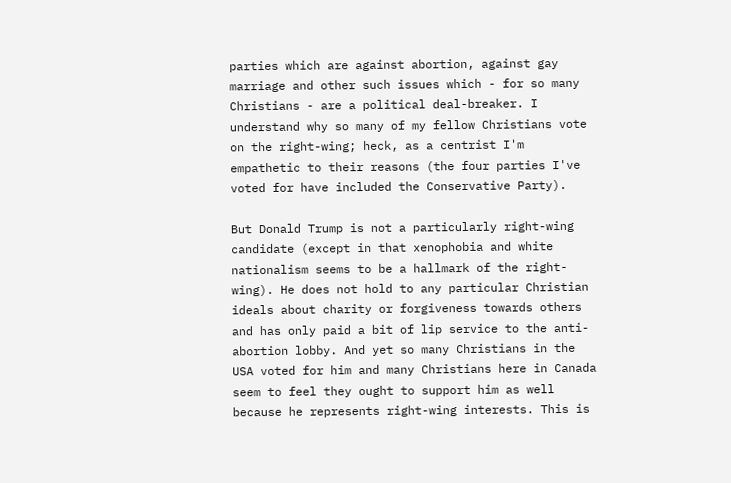parties which are against abortion, against gay marriage and other such issues which - for so many Christians - are a political deal-breaker. I understand why so many of my fellow Christians vote on the right-wing; heck, as a centrist I'm empathetic to their reasons (the four parties I've voted for have included the Conservative Party).

But Donald Trump is not a particularly right-wing candidate (except in that xenophobia and white nationalism seems to be a hallmark of the right-wing). He does not hold to any particular Christian ideals about charity or forgiveness towards others and has only paid a bit of lip service to the anti-abortion lobby. And yet so many Christians in the USA voted for him and many Christians here in Canada seem to feel they ought to support him as well because he represents right-wing interests. This is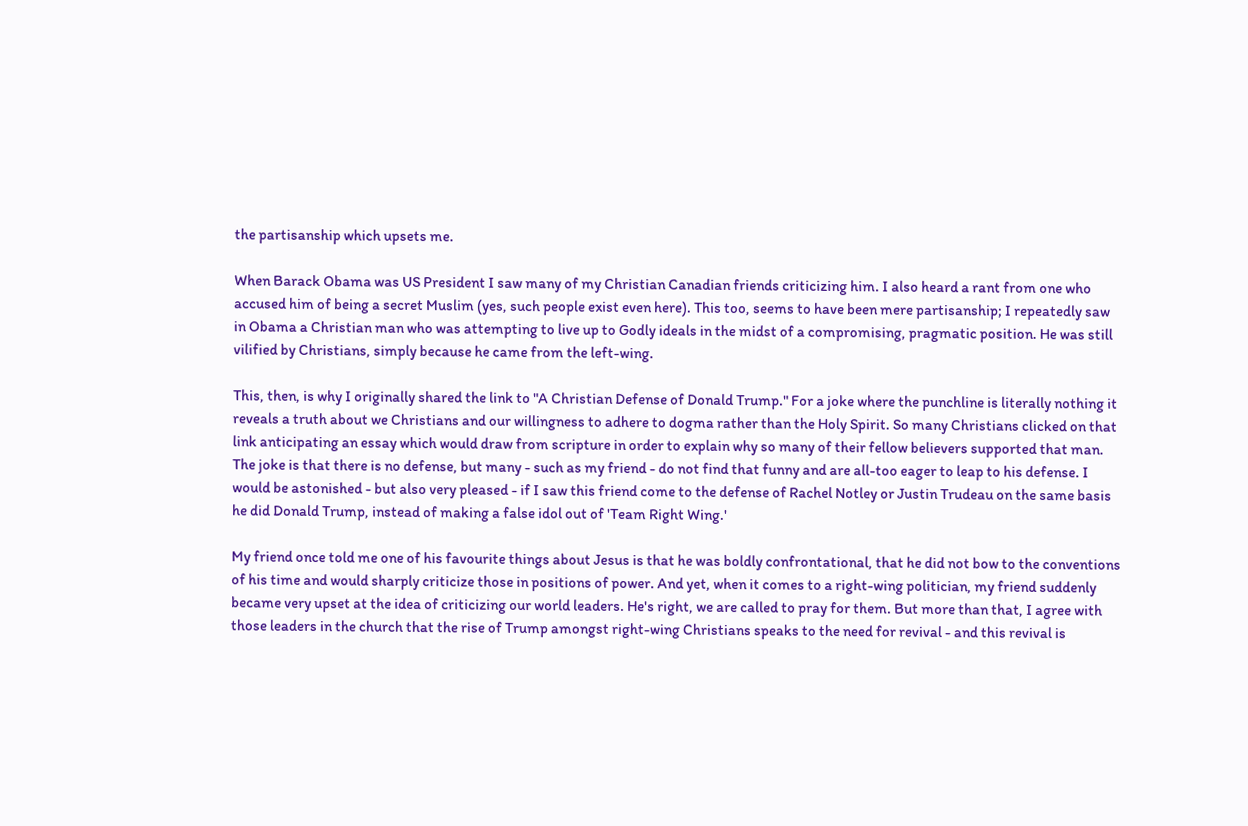the partisanship which upsets me.

When Barack Obama was US President I saw many of my Christian Canadian friends criticizing him. I also heard a rant from one who accused him of being a secret Muslim (yes, such people exist even here). This too, seems to have been mere partisanship; I repeatedly saw in Obama a Christian man who was attempting to live up to Godly ideals in the midst of a compromising, pragmatic position. He was still vilified by Christians, simply because he came from the left-wing.

This, then, is why I originally shared the link to "A Christian Defense of Donald Trump." For a joke where the punchline is literally nothing it reveals a truth about we Christians and our willingness to adhere to dogma rather than the Holy Spirit. So many Christians clicked on that link anticipating an essay which would draw from scripture in order to explain why so many of their fellow believers supported that man. The joke is that there is no defense, but many - such as my friend - do not find that funny and are all-too eager to leap to his defense. I would be astonished - but also very pleased - if I saw this friend come to the defense of Rachel Notley or Justin Trudeau on the same basis he did Donald Trump, instead of making a false idol out of 'Team Right Wing.'

My friend once told me one of his favourite things about Jesus is that he was boldly confrontational, that he did not bow to the conventions of his time and would sharply criticize those in positions of power. And yet, when it comes to a right-wing politician, my friend suddenly became very upset at the idea of criticizing our world leaders. He's right, we are called to pray for them. But more than that, I agree with those leaders in the church that the rise of Trump amongst right-wing Christians speaks to the need for revival - and this revival is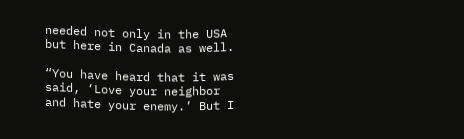needed not only in the USA but here in Canada as well.

“You have heard that it was said, ‘Love your neighbor and hate your enemy.’ But I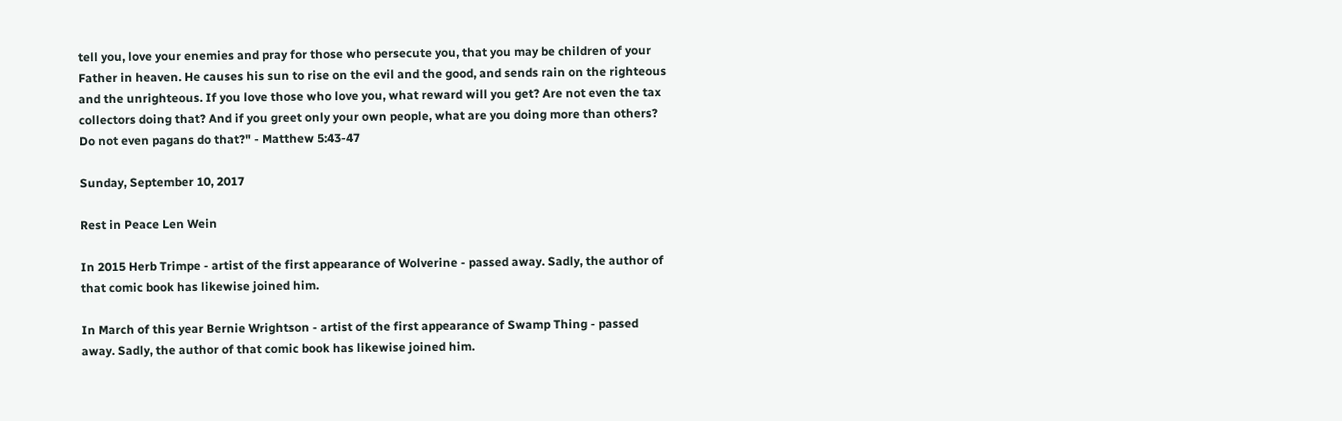tell you, love your enemies and pray for those who persecute you, that you may be children of your Father in heaven. He causes his sun to rise on the evil and the good, and sends rain on the righteous and the unrighteous. If you love those who love you, what reward will you get? Are not even the tax collectors doing that? And if you greet only your own people, what are you doing more than others? Do not even pagans do that?" - Matthew 5:43-47

Sunday, September 10, 2017

Rest in Peace Len Wein

In 2015 Herb Trimpe - artist of the first appearance of Wolverine - passed away. Sadly, the author of that comic book has likewise joined him.

In March of this year Bernie Wrightson - artist of the first appearance of Swamp Thing - passed away. Sadly, the author of that comic book has likewise joined him.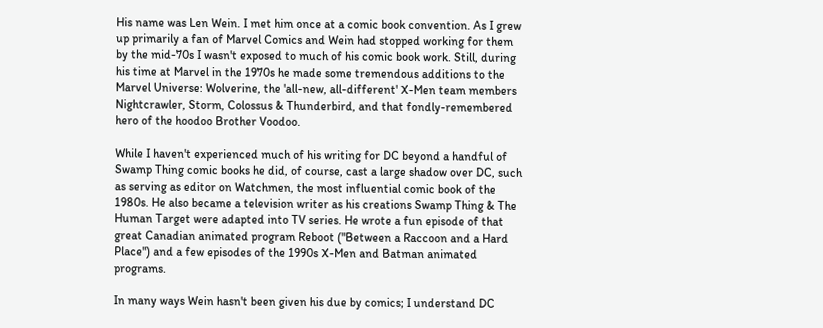His name was Len Wein. I met him once at a comic book convention. As I grew up primarily a fan of Marvel Comics and Wein had stopped working for them by the mid-70s I wasn't exposed to much of his comic book work. Still, during his time at Marvel in the 1970s he made some tremendous additions to the Marvel Universe: Wolverine, the 'all-new, all-different' X-Men team members Nightcrawler, Storm, Colossus & Thunderbird, and that fondly-remembered hero of the hoodoo Brother Voodoo.

While I haven't experienced much of his writing for DC beyond a handful of Swamp Thing comic books he did, of course, cast a large shadow over DC, such as serving as editor on Watchmen, the most influential comic book of the 1980s. He also became a television writer as his creations Swamp Thing & The Human Target were adapted into TV series. He wrote a fun episode of that great Canadian animated program Reboot ("Between a Raccoon and a Hard Place") and a few episodes of the 1990s X-Men and Batman animated programs.

In many ways Wein hasn't been given his due by comics; I understand DC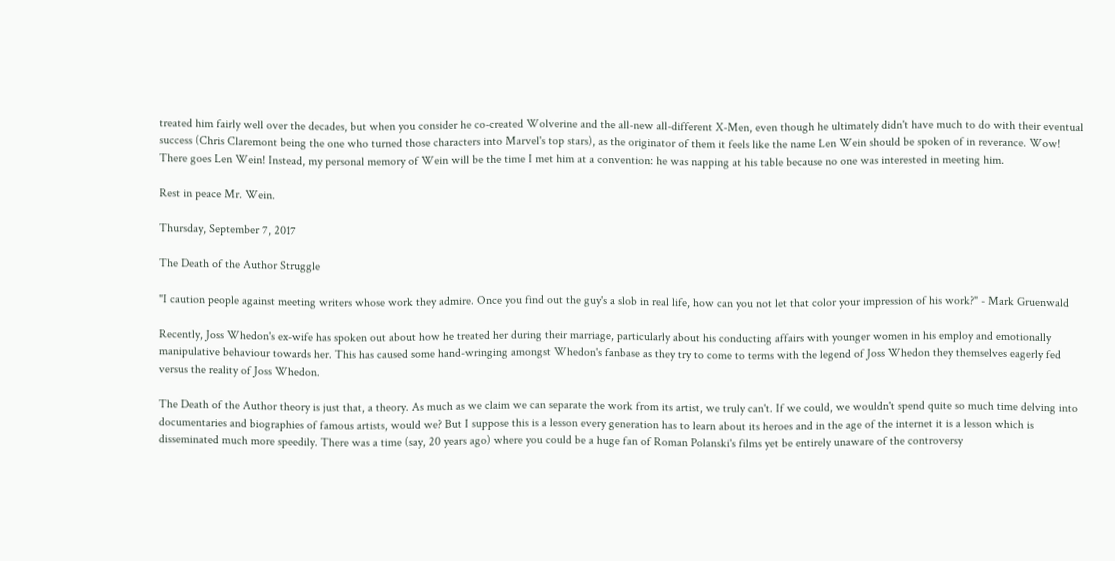treated him fairly well over the decades, but when you consider he co-created Wolverine and the all-new all-different X-Men, even though he ultimately didn't have much to do with their eventual success (Chris Claremont being the one who turned those characters into Marvel's top stars), as the originator of them it feels like the name Len Wein should be spoken of in reverance. Wow! There goes Len Wein! Instead, my personal memory of Wein will be the time I met him at a convention: he was napping at his table because no one was interested in meeting him.

Rest in peace Mr. Wein.

Thursday, September 7, 2017

The Death of the Author Struggle

"I caution people against meeting writers whose work they admire. Once you find out the guy's a slob in real life, how can you not let that color your impression of his work?" - Mark Gruenwald

Recently, Joss Whedon's ex-wife has spoken out about how he treated her during their marriage, particularly about his conducting affairs with younger women in his employ and emotionally manipulative behaviour towards her. This has caused some hand-wringing amongst Whedon's fanbase as they try to come to terms with the legend of Joss Whedon they themselves eagerly fed versus the reality of Joss Whedon.

The Death of the Author theory is just that, a theory. As much as we claim we can separate the work from its artist, we truly can't. If we could, we wouldn't spend quite so much time delving into documentaries and biographies of famous artists, would we? But I suppose this is a lesson every generation has to learn about its heroes and in the age of the internet it is a lesson which is disseminated much more speedily. There was a time (say, 20 years ago) where you could be a huge fan of Roman Polanski's films yet be entirely unaware of the controversy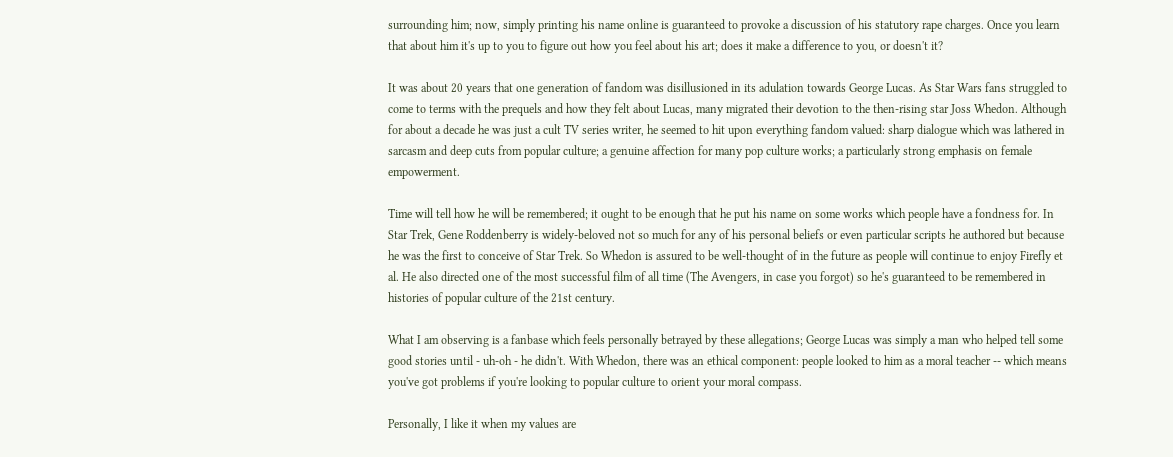surrounding him; now, simply printing his name online is guaranteed to provoke a discussion of his statutory rape charges. Once you learn that about him it's up to you to figure out how you feel about his art; does it make a difference to you, or doesn't it?

It was about 20 years that one generation of fandom was disillusioned in its adulation towards George Lucas. As Star Wars fans struggled to come to terms with the prequels and how they felt about Lucas, many migrated their devotion to the then-rising star Joss Whedon. Although for about a decade he was just a cult TV series writer, he seemed to hit upon everything fandom valued: sharp dialogue which was lathered in sarcasm and deep cuts from popular culture; a genuine affection for many pop culture works; a particularly strong emphasis on female empowerment.

Time will tell how he will be remembered; it ought to be enough that he put his name on some works which people have a fondness for. In Star Trek, Gene Roddenberry is widely-beloved not so much for any of his personal beliefs or even particular scripts he authored but because he was the first to conceive of Star Trek. So Whedon is assured to be well-thought of in the future as people will continue to enjoy Firefly et al. He also directed one of the most successful film of all time (The Avengers, in case you forgot) so he's guaranteed to be remembered in histories of popular culture of the 21st century.

What I am observing is a fanbase which feels personally betrayed by these allegations; George Lucas was simply a man who helped tell some good stories until - uh-oh - he didn't. With Whedon, there was an ethical component: people looked to him as a moral teacher -- which means you've got problems if you're looking to popular culture to orient your moral compass.

Personally, I like it when my values are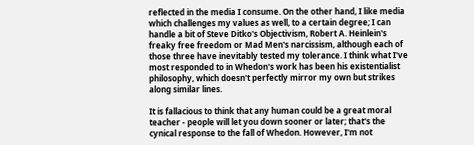reflected in the media I consume. On the other hand, I like media which challenges my values as well, to a certain degree; I can handle a bit of Steve Ditko's Objectivism, Robert A. Heinlein's freaky free freedom or Mad Men's narcissism, although each of those three have inevitably tested my tolerance. I think what I've most responded to in Whedon's work has been his existentialist philosophy, which doesn't perfectly mirror my own but strikes along similar lines.

It is fallacious to think that any human could be a great moral teacher - people will let you down sooner or later; that's the cynical response to the fall of Whedon. However, I'm not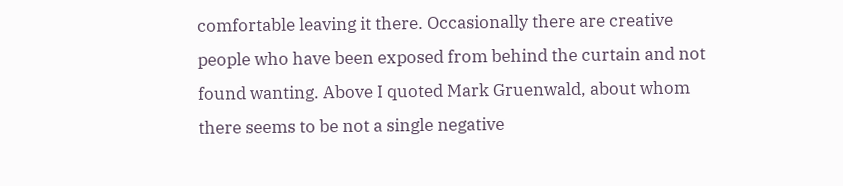comfortable leaving it there. Occasionally there are creative people who have been exposed from behind the curtain and not found wanting. Above I quoted Mark Gruenwald, about whom there seems to be not a single negative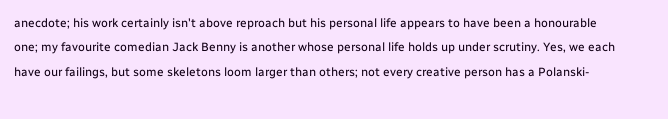anecdote; his work certainly isn't above reproach but his personal life appears to have been a honourable one; my favourite comedian Jack Benny is another whose personal life holds up under scrutiny. Yes, we each have our failings, but some skeletons loom larger than others; not every creative person has a Polanski-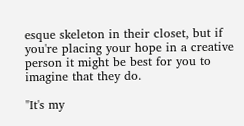esque skeleton in their closet, but if you're placing your hope in a creative person it might be best for you to imagine that they do.

"It's my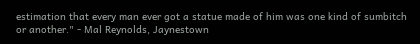estimation that every man ever got a statue made of him was one kind of sumbitch or another." - Mal Reynolds, Jaynestown